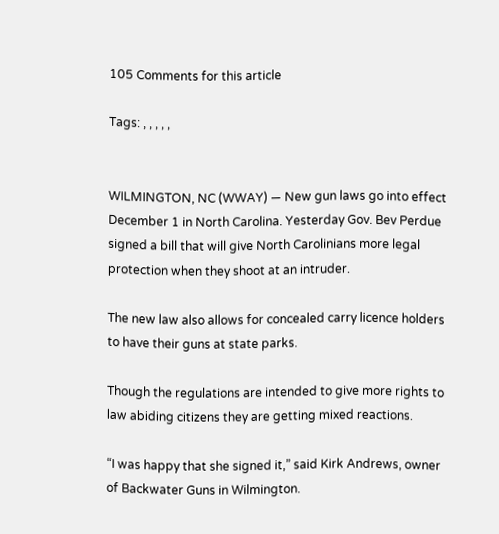105 Comments for this article

Tags: , , , , ,


WILMINGTON, NC (WWAY) — New gun laws go into effect December 1 in North Carolina. Yesterday Gov. Bev Perdue signed a bill that will give North Carolinians more legal protection when they shoot at an intruder.

The new law also allows for concealed carry licence holders to have their guns at state parks.

Though the regulations are intended to give more rights to law abiding citizens they are getting mixed reactions.

“I was happy that she signed it,” said Kirk Andrews, owner of Backwater Guns in Wilmington.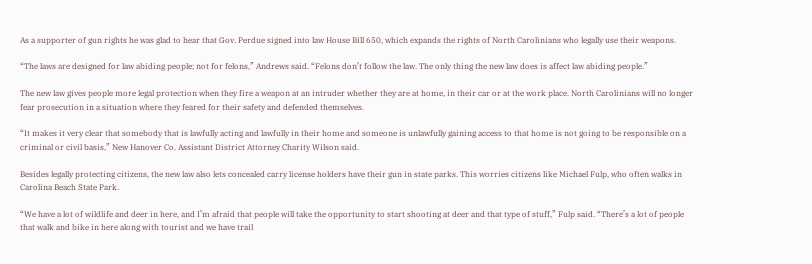As a supporter of gun rights he was glad to hear that Gov. Perdue signed into law House Bill 650, which expands the rights of North Carolinians who legally use their weapons.

“The laws are designed for law abiding people; not for felons,” Andrews said. “Felons don’t follow the law. The only thing the new law does is affect law abiding people.”

The new law gives people more legal protection when they fire a weapon at an intruder whether they are at home, in their car or at the work place. North Carolinians will no longer fear prosecution in a situation where they feared for their safety and defended themselves.

“It makes it very clear that somebody that is lawfully acting and lawfully in their home and someone is unlawfully gaining access to that home is not going to be responsible on a criminal or civil basis,” New Hanover Co. Assistant District Attorney Charity Wilson said.

Besides legally protecting citizens, the new law also lets concealed carry license holders have their gun in state parks. This worries citizens like Michael Fulp, who often walks in Carolina Beach State Park.

“We have a lot of wildlife and deer in here, and I’m afraid that people will take the opportunity to start shooting at deer and that type of stuff,” Fulp said. “There’s a lot of people that walk and bike in here along with tourist and we have trail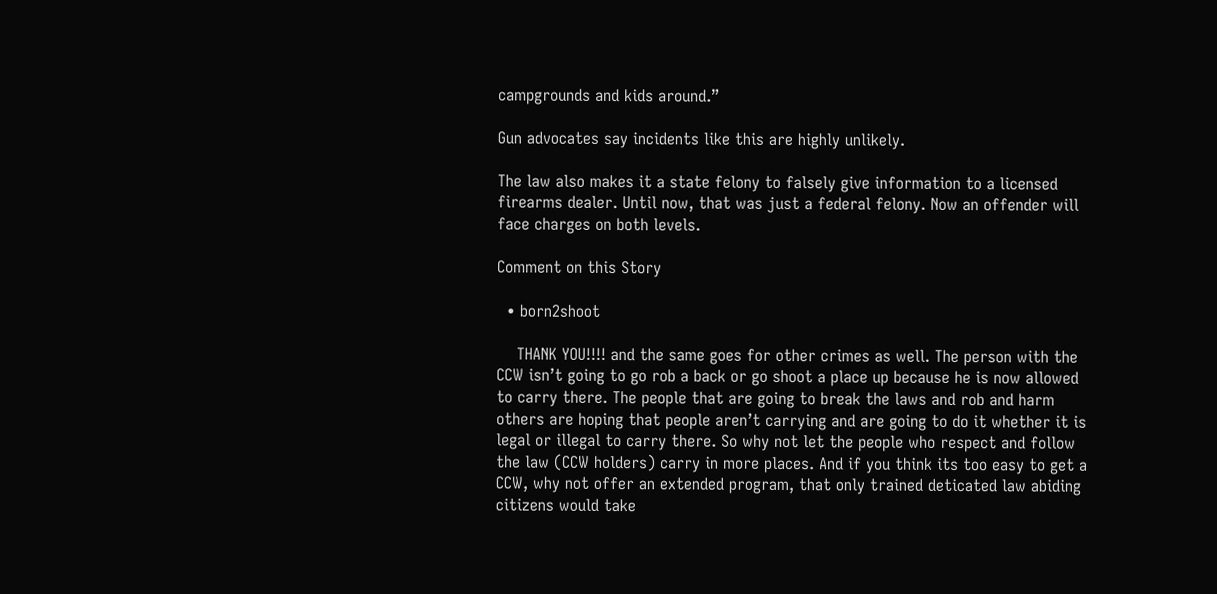campgrounds and kids around.”

Gun advocates say incidents like this are highly unlikely.

The law also makes it a state felony to falsely give information to a licensed firearms dealer. Until now, that was just a federal felony. Now an offender will face charges on both levels.

Comment on this Story

  • born2shoot

    THANK YOU!!!! and the same goes for other crimes as well. The person with the CCW isn’t going to go rob a back or go shoot a place up because he is now allowed to carry there. The people that are going to break the laws and rob and harm others are hoping that people aren’t carrying and are going to do it whether it is legal or illegal to carry there. So why not let the people who respect and follow the law (CCW holders) carry in more places. And if you think its too easy to get a CCW, why not offer an extended program, that only trained deticated law abiding citizens would take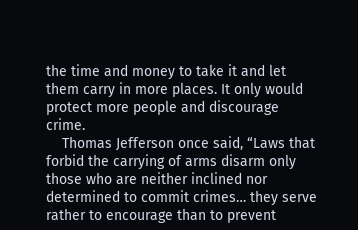the time and money to take it and let them carry in more places. It only would protect more people and discourage crime.
    Thomas Jefferson once said, “Laws that forbid the carrying of arms disarm only those who are neither inclined nor determined to commit crimes… they serve rather to encourage than to prevent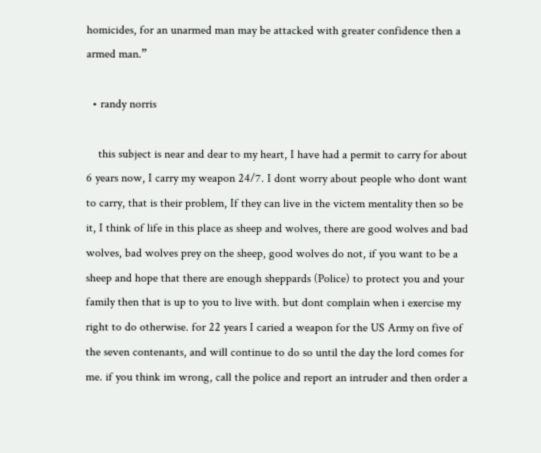homicides, for an unarmed man may be attacked with greater confidence then a armed man.”

  • randy norris

    this subject is near and dear to my heart, I have had a permit to carry for about 6 years now, I carry my weapon 24/7. I dont worry about people who dont want to carry, that is their problem, If they can live in the victem mentality then so be it, I think of life in this place as sheep and wolves, there are good wolves and bad wolves, bad wolves prey on the sheep, good wolves do not, if you want to be a sheep and hope that there are enough sheppards (Police) to protect you and your family then that is up to you to live with. but dont complain when i exercise my right to do otherwise. for 22 years I caried a weapon for the US Army on five of the seven contenants, and will continue to do so until the day the lord comes for me. if you think im wrong, call the police and report an intruder and then order a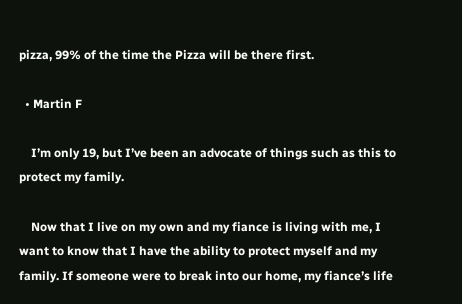pizza, 99% of the time the Pizza will be there first.

  • Martin F

    I’m only 19, but I’ve been an advocate of things such as this to protect my family.

    Now that I live on my own and my fiance is living with me, I want to know that I have the ability to protect myself and my family. If someone were to break into our home, my fiance’s life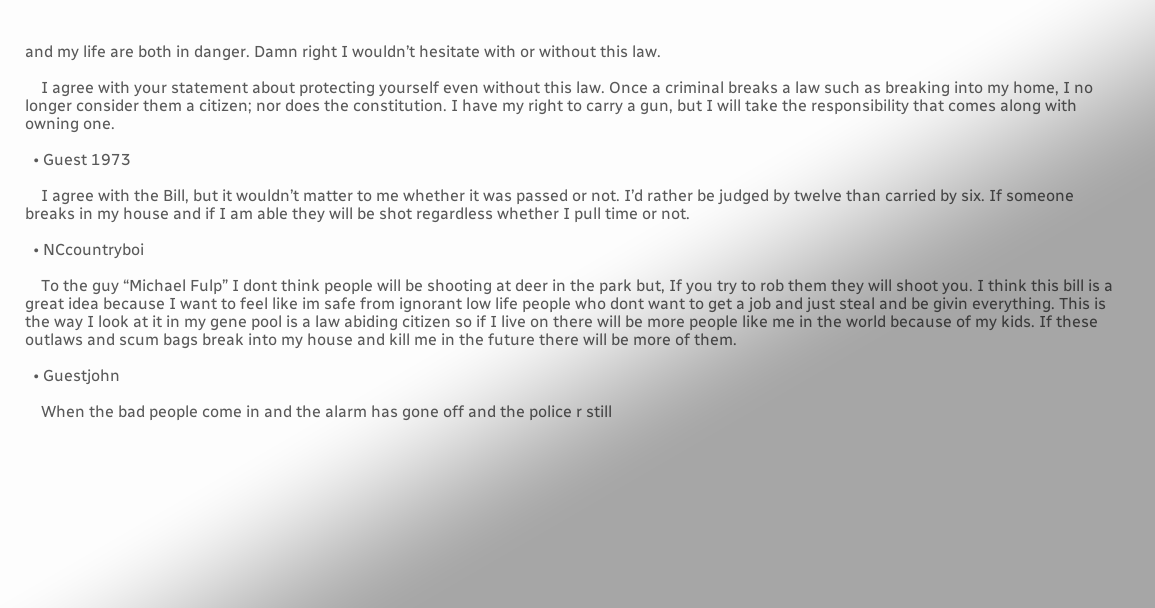and my life are both in danger. Damn right I wouldn’t hesitate with or without this law.

    I agree with your statement about protecting yourself even without this law. Once a criminal breaks a law such as breaking into my home, I no longer consider them a citizen; nor does the constitution. I have my right to carry a gun, but I will take the responsibility that comes along with owning one.

  • Guest 1973

    I agree with the Bill, but it wouldn’t matter to me whether it was passed or not. I’d rather be judged by twelve than carried by six. If someone breaks in my house and if I am able they will be shot regardless whether I pull time or not.

  • NCcountryboi

    To the guy “Michael Fulp” I dont think people will be shooting at deer in the park but, If you try to rob them they will shoot you. I think this bill is a great idea because I want to feel like im safe from ignorant low life people who dont want to get a job and just steal and be givin everything. This is the way I look at it in my gene pool is a law abiding citizen so if I live on there will be more people like me in the world because of my kids. If these outlaws and scum bags break into my house and kill me in the future there will be more of them.

  • Guestjohn

    When the bad people come in and the alarm has gone off and the police r still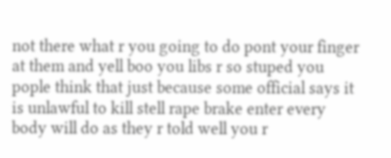not there what r you going to do pont your finger at them and yell boo you libs r so stuped you pople think that just because some official says it is unlawful to kill stell rape brake enter every body will do as they r told well you r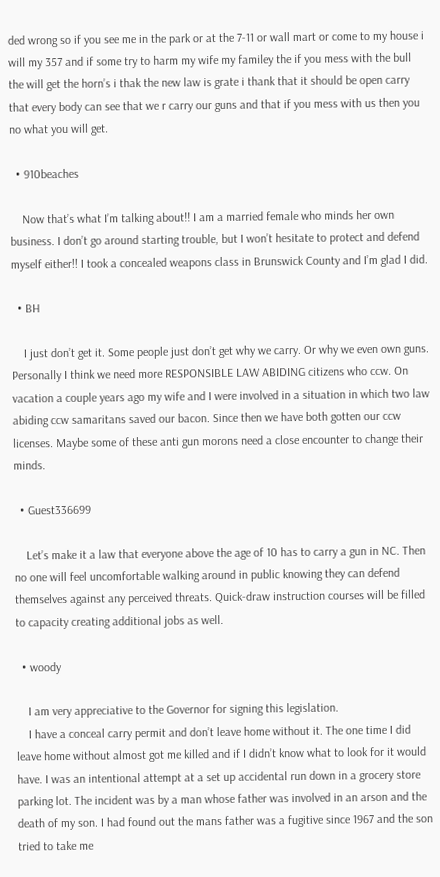ded wrong so if you see me in the park or at the 7-11 or wall mart or come to my house i will my 357 and if some try to harm my wife my familey the if you mess with the bull the will get the horn’s i thak the new law is grate i thank that it should be open carry that every body can see that we r carry our guns and that if you mess with us then you no what you will get.

  • 910beaches

    Now that’s what I’m talking about!! I am a married female who minds her own business. I don’t go around starting trouble, but I won’t hesitate to protect and defend myself either!! I took a concealed weapons class in Brunswick County and I’m glad I did.

  • BH

    I just don’t get it. Some people just don’t get why we carry. Or why we even own guns. Personally I think we need more RESPONSIBLE LAW ABIDING citizens who ccw. On vacation a couple years ago my wife and I were involved in a situation in which two law abiding ccw samaritans saved our bacon. Since then we have both gotten our ccw licenses. Maybe some of these anti gun morons need a close encounter to change their minds.

  • Guest336699

    Let’s make it a law that everyone above the age of 10 has to carry a gun in NC. Then no one will feel uncomfortable walking around in public knowing they can defend themselves against any perceived threats. Quick-draw instruction courses will be filled to capacity creating additional jobs as well.

  • woody

    I am very appreciative to the Governor for signing this legislation.
    I have a conceal carry permit and don’t leave home without it. The one time I did leave home without almost got me killed and if I didn’t know what to look for it would have. I was an intentional attempt at a set up accidental run down in a grocery store parking lot. The incident was by a man whose father was involved in an arson and the death of my son. I had found out the mans father was a fugitive since 1967 and the son tried to take me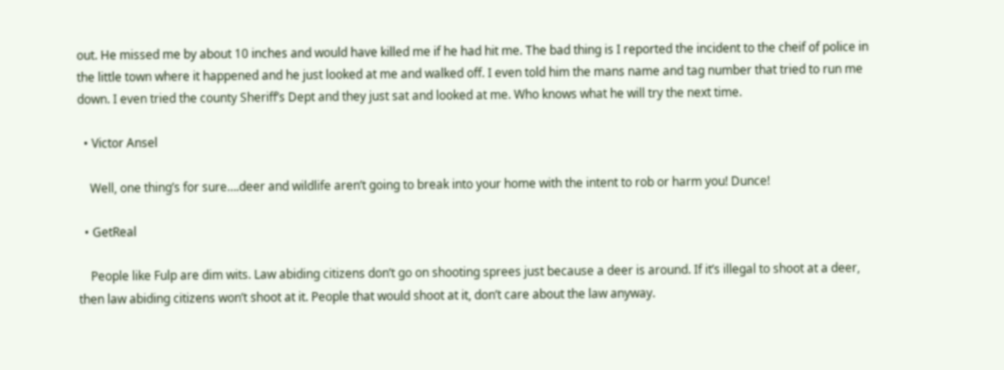out. He missed me by about 10 inches and would have killed me if he had hit me. The bad thing is I reported the incident to the cheif of police in the little town where it happened and he just looked at me and walked off. I even told him the mans name and tag number that tried to run me down. I even tried the county Sheriff’s Dept and they just sat and looked at me. Who knows what he will try the next time.

  • Victor Ansel

    Well, one thing’s for sure….deer and wildlife aren’t going to break into your home with the intent to rob or harm you! Dunce!

  • GetReal

    People like Fulp are dim wits. Law abiding citizens don’t go on shooting sprees just because a deer is around. If it’s illegal to shoot at a deer, then law abiding citizens won’t shoot at it. People that would shoot at it, don’t care about the law anyway.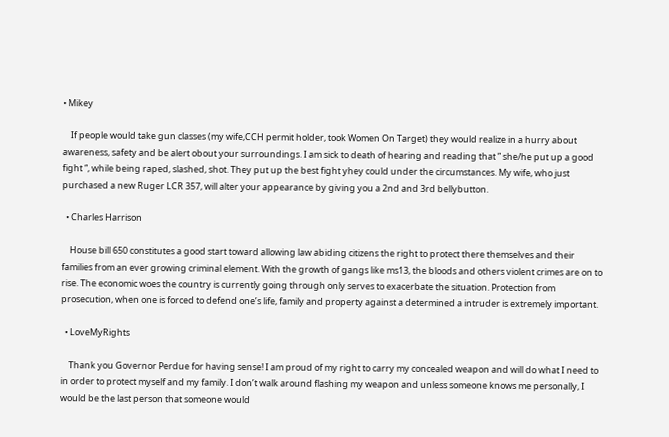• Mikey

    If people would take gun classes (my wife,CCH permit holder, took Women On Target) they would realize in a hurry about awareness, safety and be alert obout your surroundings. I am sick to death of hearing and reading that ” she/he put up a good fight “, while being raped, slashed, shot. They put up the best fight yhey could under the circumstances. My wife, who just purchased a new Ruger LCR 357, will alter your appearance by giving you a 2nd and 3rd bellybutton.

  • Charles Harrison

    House bill 650 constitutes a good start toward allowing law abiding citizens the right to protect there themselves and their families from an ever growing criminal element. With the growth of gangs like ms13, the bloods and others violent crimes are on to rise. The economic woes the country is currently going through only serves to exacerbate the situation. Protection from prosecution, when one is forced to defend one’s life, family and property against a determined a intruder is extremely important.

  • LoveMyRights

    Thank you Governor Perdue for having sense! I am proud of my right to carry my concealed weapon and will do what I need to in order to protect myself and my family. I don’t walk around flashing my weapon and unless someone knows me personally, I would be the last person that someone would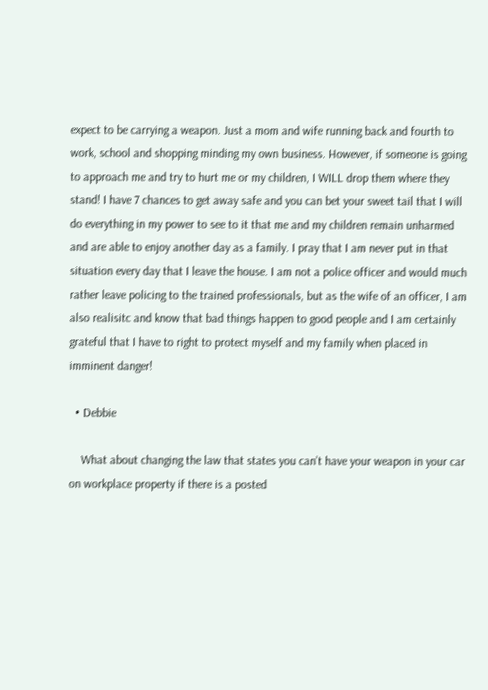expect to be carrying a weapon. Just a mom and wife running back and fourth to work, school and shopping minding my own business. However, if someone is going to approach me and try to hurt me or my children, I WILL drop them where they stand! I have 7 chances to get away safe and you can bet your sweet tail that I will do everything in my power to see to it that me and my children remain unharmed and are able to enjoy another day as a family. I pray that I am never put in that situation every day that I leave the house. I am not a police officer and would much rather leave policing to the trained professionals, but as the wife of an officer, I am also realisitc and know that bad things happen to good people and I am certainly grateful that I have to right to protect myself and my family when placed in imminent danger!

  • Debbie

    What about changing the law that states you can’t have your weapon in your car on workplace property if there is a posted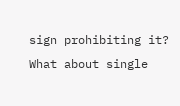sign prohibiting it? What about single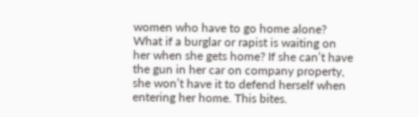women who have to go home alone? What if a burglar or rapist is waiting on her when she gets home? If she can’t have the gun in her car on company property, she won’t have it to defend herself when entering her home. This bites.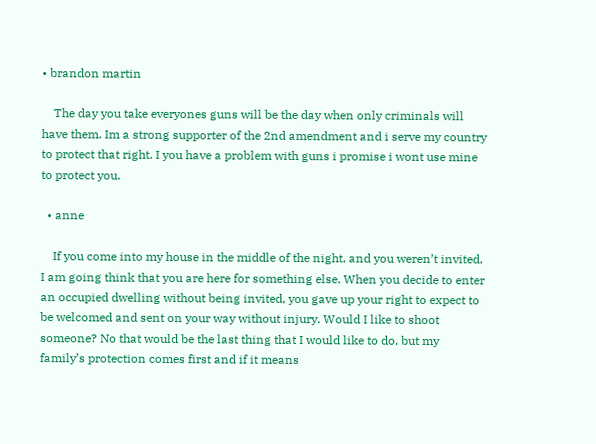• brandon martin

    The day you take everyones guns will be the day when only criminals will have them. Im a strong supporter of the 2nd amendment and i serve my country to protect that right. I you have a problem with guns i promise i wont use mine to protect you.

  • anne

    If you come into my house in the middle of the night, and you weren’t invited, I am going think that you are here for something else. When you decide to enter an occupied dwelling without being invited, you gave up your right to expect to be welcomed and sent on your way without injury. Would I like to shoot someone? No that would be the last thing that I would like to do, but my family’s protection comes first and if it means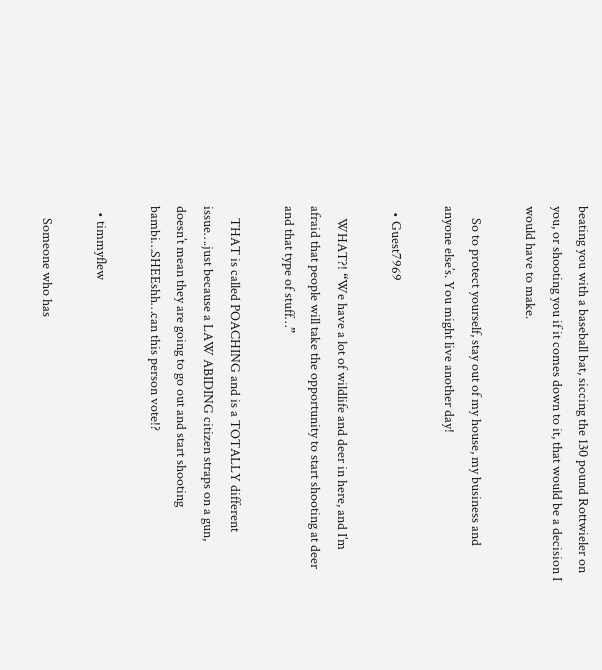beating you with a baseball bat, siccing the 130 pound Rottwieler on you, or shooting you if it comes down to it, that would be a decision I would have to make.

    So to protect yourself, stay out of my house, my business and anyone else’s. You might live another day!

  • Guest7969

    WHAT?! “We have a lot of wildlife and deer in here, and I’m afraid that people will take the opportunity to start shooting at deer and that type of stuff…”

    THAT is called POACHING and is a TOTALLY different issue….just because a LAW ABIDING citizen straps on a gun, doesn’t mean they are going to go out and start shooting bambi…SHEEshh…can this person vote!?

  • timmyflew

    Someone who has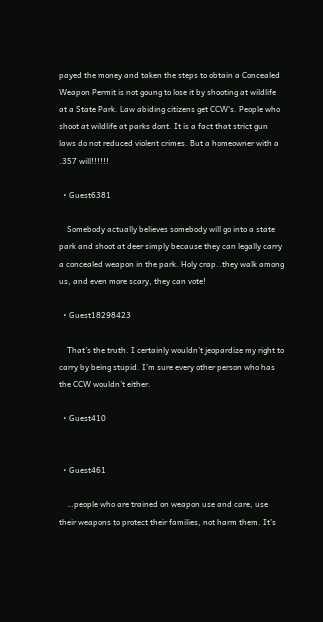payed the money and taken the steps to obtain a Concealed Weapon Permit is not goung to lose it by shooting at wildlife at a State Park. Law abiding citizens get CCW’s. People who shoot at wildlife at parks dont. It is a fact that strict gun laws do not reduced violent crimes. But a homeowner with a .357 will!!!!!!

  • Guest6381

    Somebody actually believes somebody will go into a state park and shoot at deer simply because they can legally carry a concealed weapon in the park. Holy crap..they walk among us, and even more scary, they can vote!

  • Guest18298423

    That’s the truth. I certainly wouldn’t jeopardize my right to carry by being stupid. I’m sure every other person who has the CCW wouldn’t either.

  • Guest410


  • Guest461

    …people who are trained on weapon use and care, use their weapons to protect their families, not harm them. It’s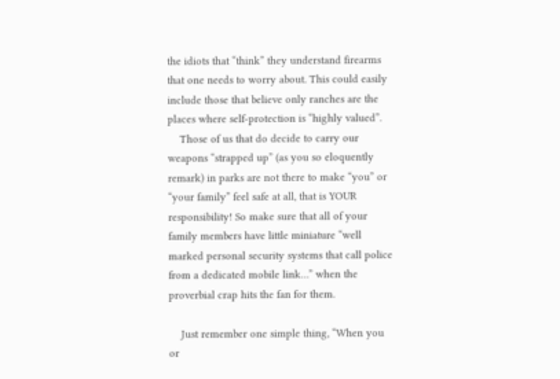the idiots that “think” they understand firearms that one needs to worry about. This could easily include those that believe only ranches are the places where self-protection is “highly valued”.
    Those of us that do decide to carry our weapons “strapped up” (as you so eloquently remark) in parks are not there to make “you” or “your family” feel safe at all, that is YOUR responsibility! So make sure that all of your family members have little miniature “well marked personal security systems that call police from a dedicated mobile link…” when the proverbial crap hits the fan for them.

    Just remember one simple thing, “When you or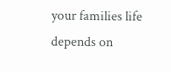your families life depends on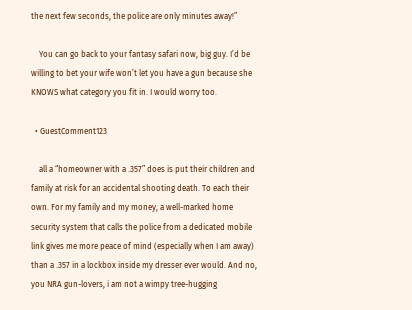the next few seconds, the police are only minutes away!”

    You can go back to your fantasy safari now, big guy. I’d be willing to bet your wife won’t let you have a gun because she KNOWS what category you fit in. I would worry too.

  • GuestComment123

    all a “homeowner with a .357” does is put their children and family at risk for an accidental shooting death. To each their own. For my family and my money, a well-marked home security system that calls the police from a dedicated mobile link gives me more peace of mind (especially when I am away) than a .357 in a lockbox inside my dresser ever would. And no, you NRA gun-lovers, i am not a wimpy tree-hugging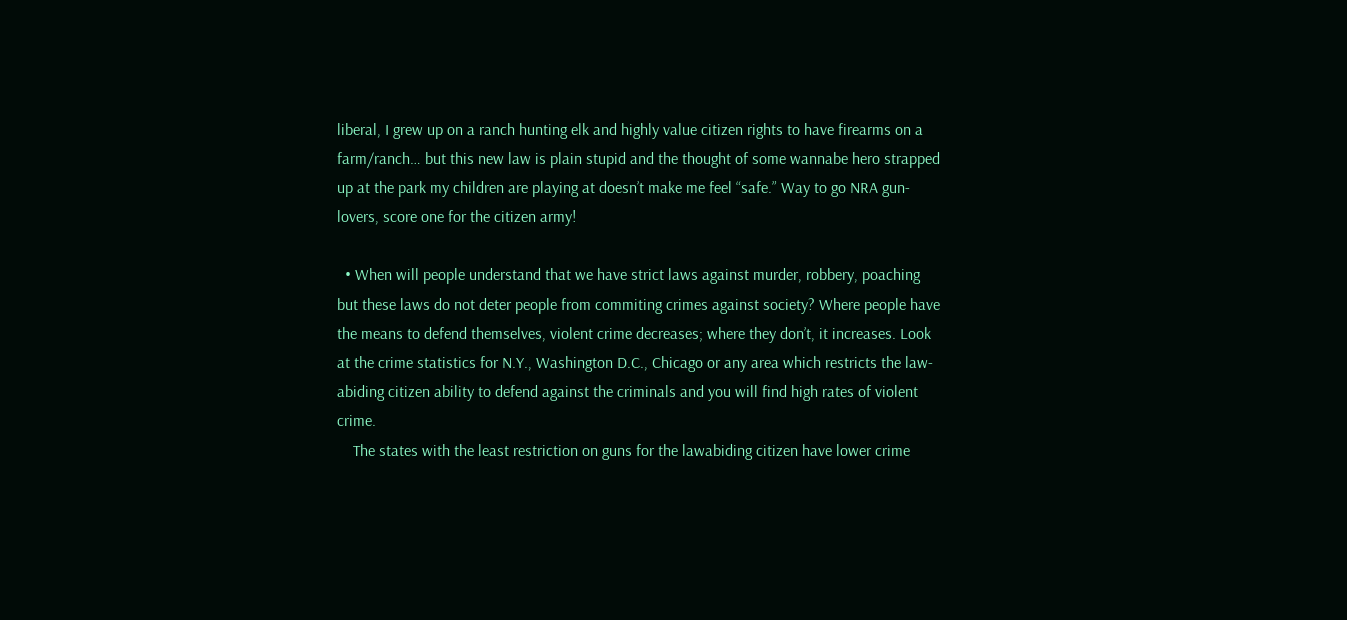liberal, I grew up on a ranch hunting elk and highly value citizen rights to have firearms on a farm/ranch… but this new law is plain stupid and the thought of some wannabe hero strapped up at the park my children are playing at doesn’t make me feel “safe.” Way to go NRA gun-lovers, score one for the citizen army!

  • When will people understand that we have strict laws against murder, robbery, poaching but these laws do not deter people from commiting crimes against society? Where people have the means to defend themselves, violent crime decreases; where they don’t, it increases. Look at the crime statistics for N.Y., Washington D.C., Chicago or any area which restricts the law-abiding citizen ability to defend against the criminals and you will find high rates of violent crime.
    The states with the least restriction on guns for the lawabiding citizen have lower crime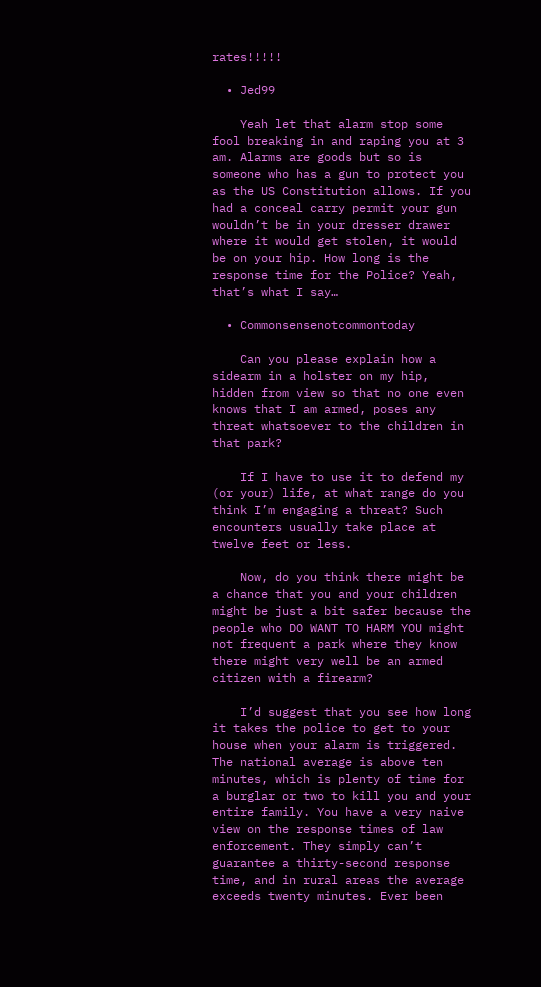rates!!!!!

  • Jed99

    Yeah let that alarm stop some fool breaking in and raping you at 3 am. Alarms are goods but so is someone who has a gun to protect you as the US Constitution allows. If you had a conceal carry permit your gun wouldn’t be in your dresser drawer where it would get stolen, it would be on your hip. How long is the response time for the Police? Yeah, that’s what I say…

  • Commonsensenotcommontoday

    Can you please explain how a sidearm in a holster on my hip, hidden from view so that no one even knows that I am armed, poses any threat whatsoever to the children in that park?

    If I have to use it to defend my (or your) life, at what range do you think I’m engaging a threat? Such encounters usually take place at twelve feet or less.

    Now, do you think there might be a chance that you and your children might be just a bit safer because the people who DO WANT TO HARM YOU might not frequent a park where they know there might very well be an armed citizen with a firearm?

    I’d suggest that you see how long it takes the police to get to your house when your alarm is triggered. The national average is above ten minutes, which is plenty of time for a burglar or two to kill you and your entire family. You have a very naive view on the response times of law enforcement. They simply can’t guarantee a thirty-second response time, and in rural areas the average exceeds twenty minutes. Ever been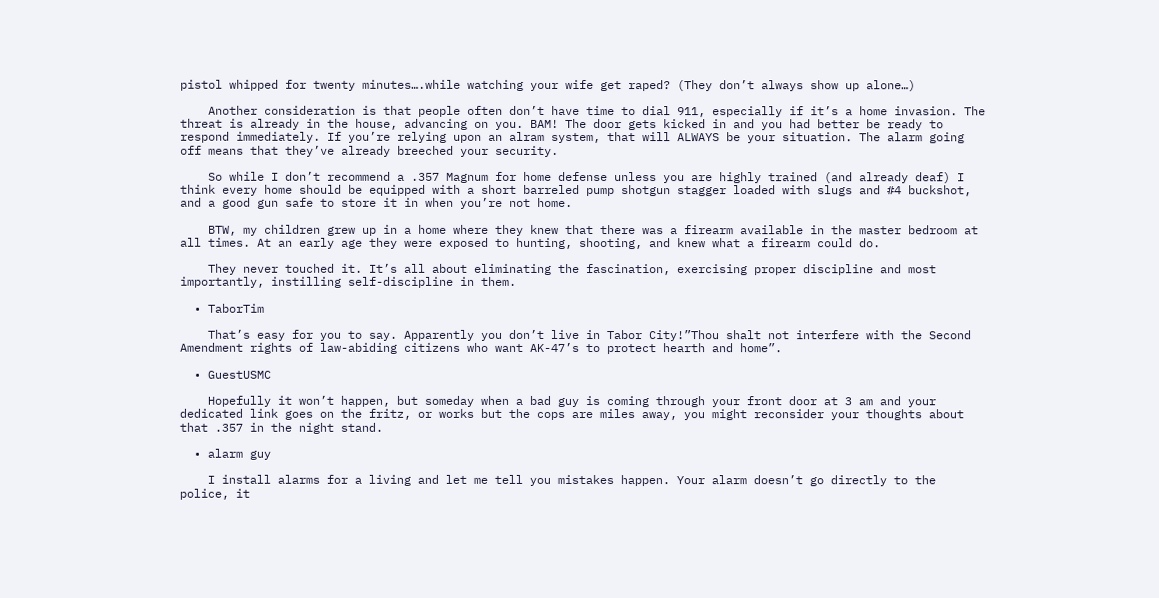pistol whipped for twenty minutes….while watching your wife get raped? (They don’t always show up alone…)

    Another consideration is that people often don’t have time to dial 911, especially if it’s a home invasion. The threat is already in the house, advancing on you. BAM! The door gets kicked in and you had better be ready to respond immediately. If you’re relying upon an alram system, that will ALWAYS be your situation. The alarm going off means that they’ve already breeched your security.

    So while I don’t recommend a .357 Magnum for home defense unless you are highly trained (and already deaf) I think every home should be equipped with a short barreled pump shotgun stagger loaded with slugs and #4 buckshot, and a good gun safe to store it in when you’re not home.

    BTW, my children grew up in a home where they knew that there was a firearm available in the master bedroom at all times. At an early age they were exposed to hunting, shooting, and knew what a firearm could do.

    They never touched it. It’s all about eliminating the fascination, exercising proper discipline and most importantly, instilling self-discipline in them.

  • TaborTim

    That’s easy for you to say. Apparently you don’t live in Tabor City!”Thou shalt not interfere with the Second Amendment rights of law-abiding citizens who want AK-47’s to protect hearth and home”.

  • GuestUSMC

    Hopefully it won’t happen, but someday when a bad guy is coming through your front door at 3 am and your dedicated link goes on the fritz, or works but the cops are miles away, you might reconsider your thoughts about that .357 in the night stand.

  • alarm guy

    I install alarms for a living and let me tell you mistakes happen. Your alarm doesn’t go directly to the police, it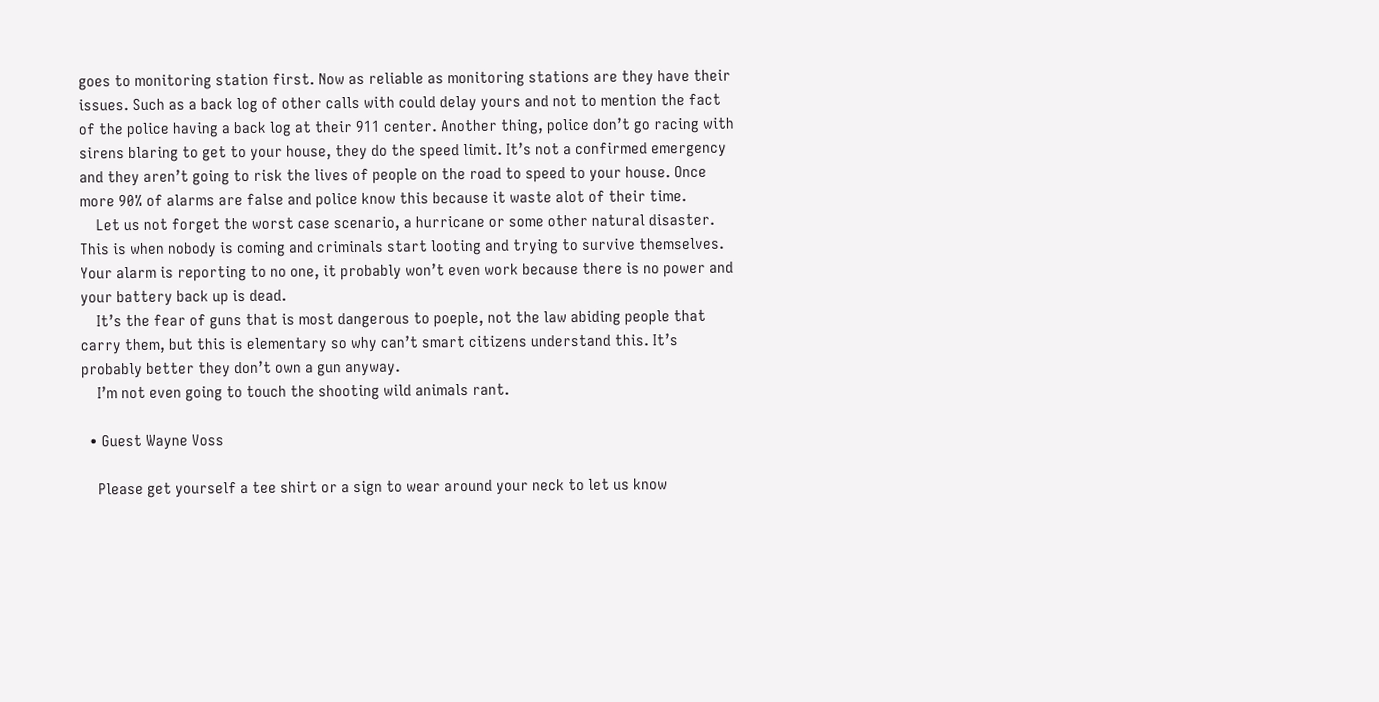goes to monitoring station first. Now as reliable as monitoring stations are they have their issues. Such as a back log of other calls with could delay yours and not to mention the fact of the police having a back log at their 911 center. Another thing, police don’t go racing with sirens blaring to get to your house, they do the speed limit. It’s not a confirmed emergency and they aren’t going to risk the lives of people on the road to speed to your house. Once more 90% of alarms are false and police know this because it waste alot of their time.
    Let us not forget the worst case scenario, a hurricane or some other natural disaster. This is when nobody is coming and criminals start looting and trying to survive themselves. Your alarm is reporting to no one, it probably won’t even work because there is no power and your battery back up is dead.
    It’s the fear of guns that is most dangerous to poeple, not the law abiding people that carry them, but this is elementary so why can’t smart citizens understand this. It’s probably better they don’t own a gun anyway.
    I’m not even going to touch the shooting wild animals rant.

  • Guest Wayne Voss

    Please get yourself a tee shirt or a sign to wear around your neck to let us know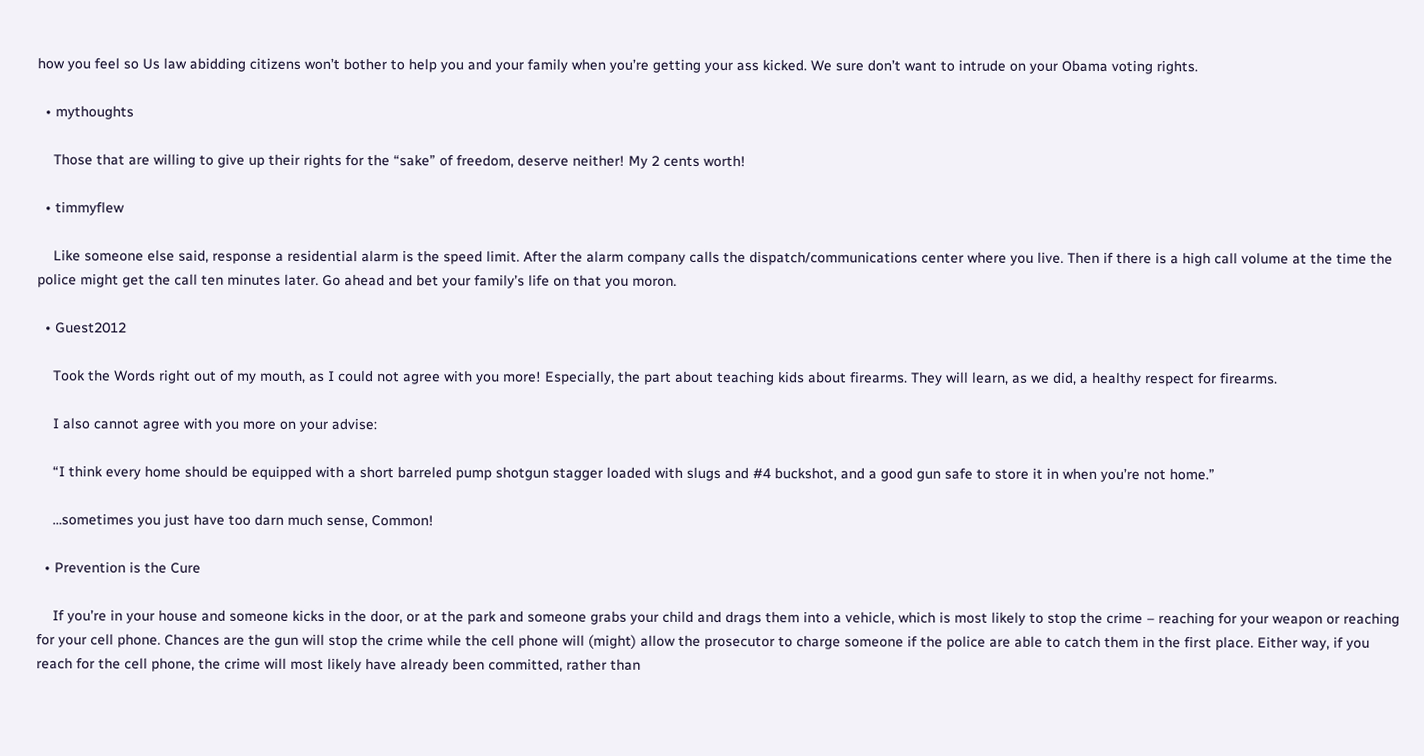how you feel so Us law abidding citizens won’t bother to help you and your family when you’re getting your ass kicked. We sure don’t want to intrude on your Obama voting rights.

  • mythoughts

    Those that are willing to give up their rights for the “sake” of freedom, deserve neither! My 2 cents worth!

  • timmyflew

    Like someone else said, response a residential alarm is the speed limit. After the alarm company calls the dispatch/communications center where you live. Then if there is a high call volume at the time the police might get the call ten minutes later. Go ahead and bet your family’s life on that you moron.

  • Guest2012

    Took the Words right out of my mouth, as I could not agree with you more! Especially, the part about teaching kids about firearms. They will learn, as we did, a healthy respect for firearms.

    I also cannot agree with you more on your advise:

    “I think every home should be equipped with a short barreled pump shotgun stagger loaded with slugs and #4 buckshot, and a good gun safe to store it in when you’re not home.”

    …sometimes you just have too darn much sense, Common!

  • Prevention is the Cure

    If you’re in your house and someone kicks in the door, or at the park and someone grabs your child and drags them into a vehicle, which is most likely to stop the crime – reaching for your weapon or reaching for your cell phone. Chances are the gun will stop the crime while the cell phone will (might) allow the prosecutor to charge someone if the police are able to catch them in the first place. Either way, if you reach for the cell phone, the crime will most likely have already been committed, rather than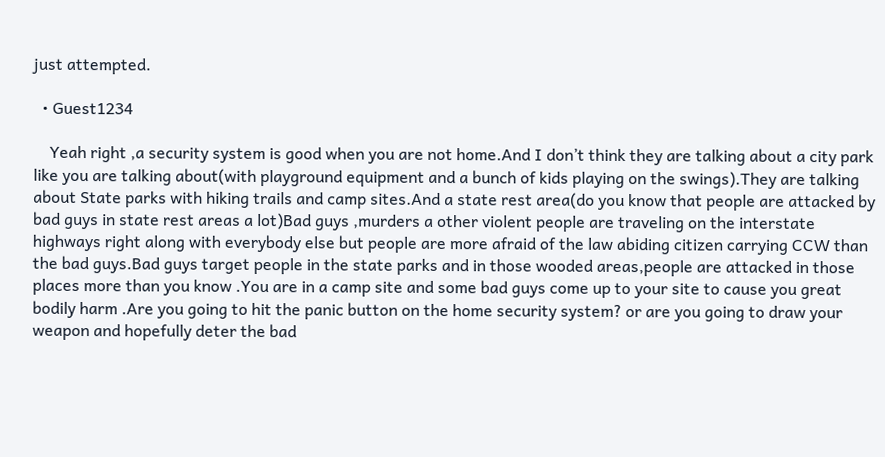just attempted.

  • Guest1234

    Yeah right ,a security system is good when you are not home.And I don’t think they are talking about a city park like you are talking about(with playground equipment and a bunch of kids playing on the swings).They are talking about State parks with hiking trails and camp sites.And a state rest area(do you know that people are attacked by bad guys in state rest areas a lot)Bad guys ,murders a other violent people are traveling on the interstate highways right along with everybody else but people are more afraid of the law abiding citizen carrying CCW than the bad guys.Bad guys target people in the state parks and in those wooded areas,people are attacked in those places more than you know .You are in a camp site and some bad guys come up to your site to cause you great bodily harm .Are you going to hit the panic button on the home security system? or are you going to draw your weapon and hopefully deter the bad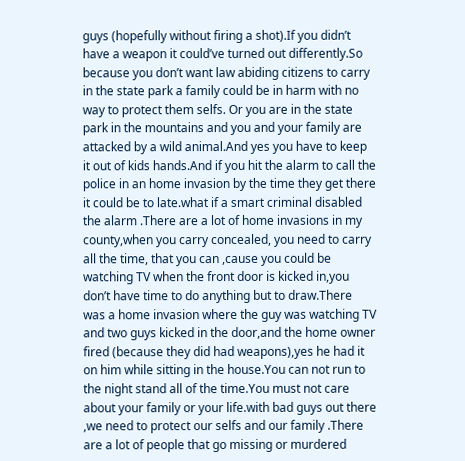guys (hopefully without firing a shot).If you didn’t have a weapon it could’ve turned out differently.So because you don’t want law abiding citizens to carry in the state park a family could be in harm with no way to protect them selfs. Or you are in the state park in the mountains and you and your family are attacked by a wild animal.And yes you have to keep it out of kids hands.And if you hit the alarm to call the police in an home invasion by the time they get there it could be to late.what if a smart criminal disabled the alarm .There are a lot of home invasions in my county,when you carry concealed, you need to carry all the time, that you can ,cause you could be watching TV when the front door is kicked in,you don’t have time to do anything but to draw.There was a home invasion where the guy was watching TV and two guys kicked in the door,and the home owner fired (because they did had weapons),yes he had it on him while sitting in the house.You can not run to the night stand all of the time.You must not care about your family or your life.with bad guys out there ,we need to protect our selfs and our family .There are a lot of people that go missing or murdered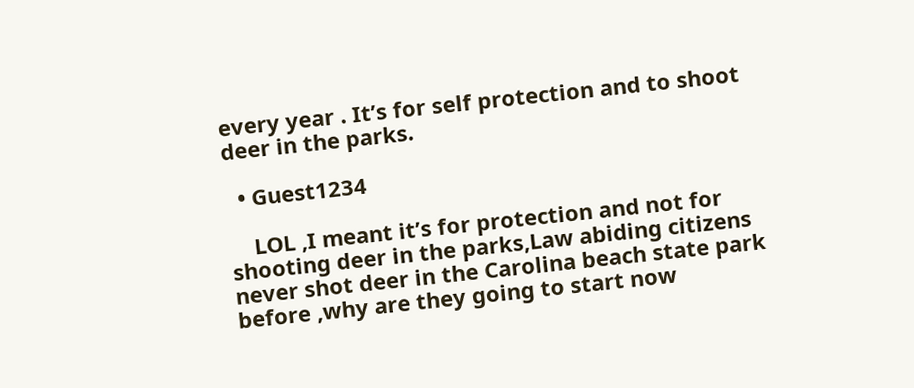every year . It’s for self protection and to shoot deer in the parks.

  • Guest1234

    LOL ,I meant it’s for protection and not for shooting deer in the parks,Law abiding citizens never shot deer in the Carolina beach state park before ,why are they going to start now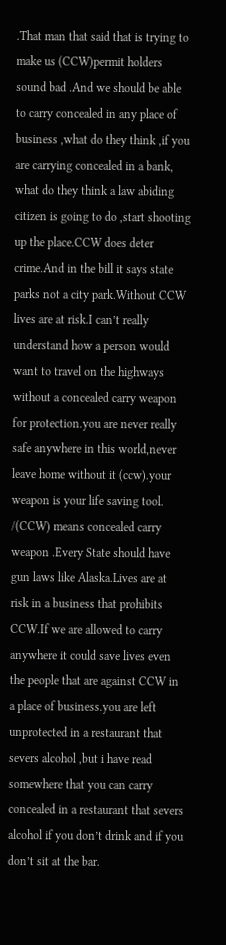.That man that said that is trying to make us (CCW)permit holders sound bad .And we should be able to carry concealed in any place of business ,what do they think ,if you are carrying concealed in a bank, what do they think a law abiding citizen is going to do ,start shooting up the place.CCW does deter crime.And in the bill it says state parks not a city park.Without CCW lives are at risk.I can’t really understand how a person would want to travel on the highways without a concealed carry weapon for protection.you are never really safe anywhere in this world,never leave home without it (ccw).your weapon is your life saving tool. /(CCW) means concealed carry weapon .Every State should have gun laws like Alaska.Lives are at risk in a business that prohibits CCW.If we are allowed to carry anywhere it could save lives even the people that are against CCW in a place of business.you are left unprotected in a restaurant that severs alcohol ,but i have read somewhere that you can carry concealed in a restaurant that severs alcohol if you don’t drink and if you don’t sit at the bar.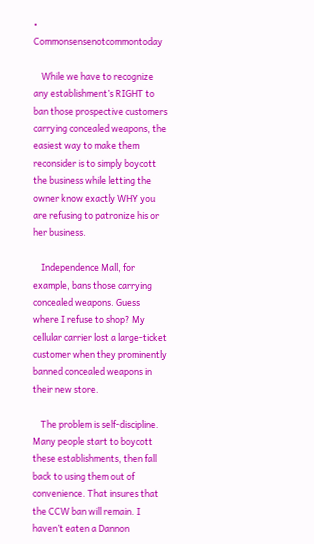• Commonsensenotcommontoday

    While we have to recognize any establishment’s RIGHT to ban those prospective customers carrying concealed weapons, the easiest way to make them reconsider is to simply boycott the business while letting the owner know exactly WHY you are refusing to patronize his or her business.

    Independence Mall, for example, bans those carrying concealed weapons. Guess where I refuse to shop? My cellular carrier lost a large-ticket customer when they prominently banned concealed weapons in their new store.

    The problem is self-discipline. Many people start to boycott these establishments, then fall back to using them out of convenience. That insures that the CCW ban will remain. I haven’t eaten a Dannon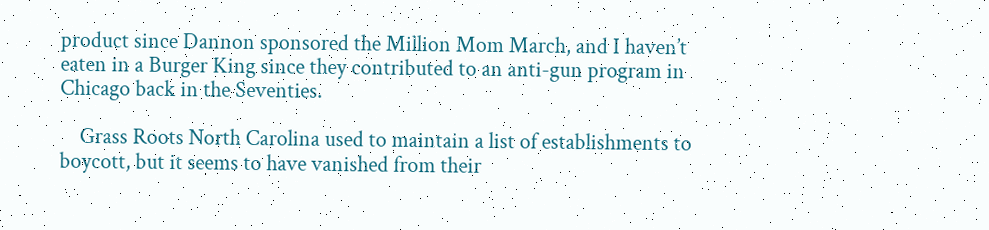product since Dannon sponsored the Million Mom March, and I haven’t eaten in a Burger King since they contributed to an anti-gun program in Chicago back in the Seventies.

    Grass Roots North Carolina used to maintain a list of establishments to boycott, but it seems to have vanished from their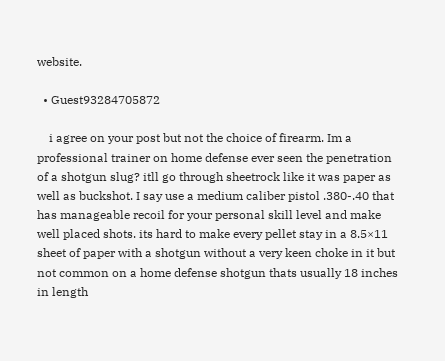website.

  • Guest93284705872

    i agree on your post but not the choice of firearm. Im a professional trainer on home defense ever seen the penetration of a shotgun slug? itll go through sheetrock like it was paper as well as buckshot. I say use a medium caliber pistol .380-.40 that has manageable recoil for your personal skill level and make well placed shots. its hard to make every pellet stay in a 8.5×11 sheet of paper with a shotgun without a very keen choke in it but not common on a home defense shotgun thats usually 18 inches in length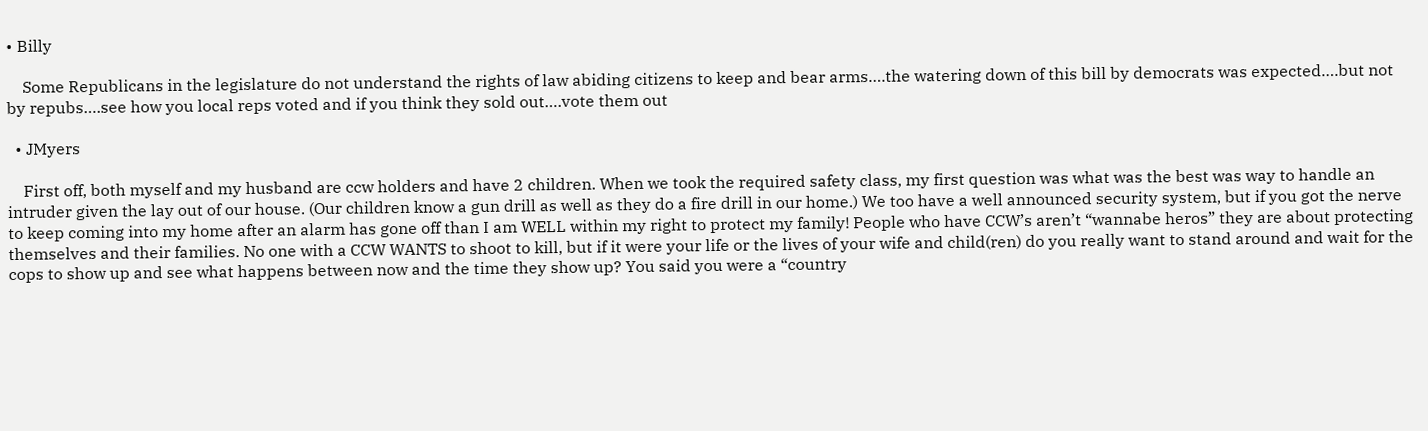• Billy

    Some Republicans in the legislature do not understand the rights of law abiding citizens to keep and bear arms….the watering down of this bill by democrats was expected….but not by repubs….see how you local reps voted and if you think they sold out….vote them out

  • JMyers

    First off, both myself and my husband are ccw holders and have 2 children. When we took the required safety class, my first question was what was the best was way to handle an intruder given the lay out of our house. (Our children know a gun drill as well as they do a fire drill in our home.) We too have a well announced security system, but if you got the nerve to keep coming into my home after an alarm has gone off than I am WELL within my right to protect my family! People who have CCW’s aren’t “wannabe heros” they are about protecting themselves and their families. No one with a CCW WANTS to shoot to kill, but if it were your life or the lives of your wife and child(ren) do you really want to stand around and wait for the cops to show up and see what happens between now and the time they show up? You said you were a “country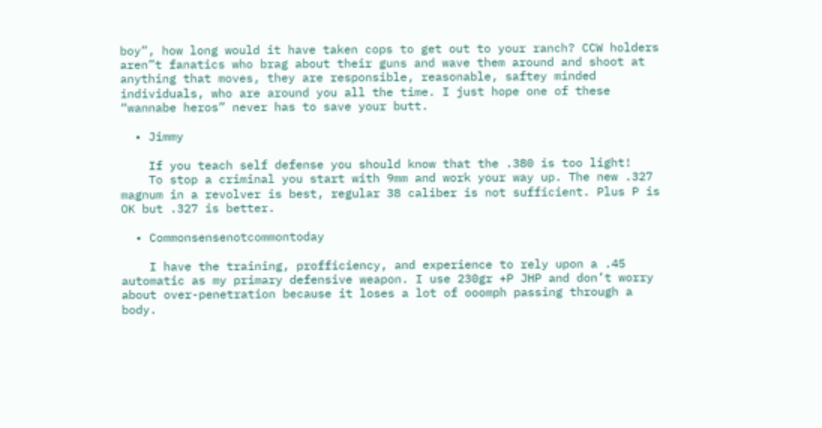boy”, how long would it have taken cops to get out to your ranch? CCW holders aren”t fanatics who brag about their guns and wave them around and shoot at anything that moves, they are responsible, reasonable, saftey minded individuals, who are around you all the time. I just hope one of these “wannabe heros” never has to save your butt.

  • Jimmy

    If you teach self defense you should know that the .380 is too light!
    To stop a criminal you start with 9mm and work your way up. The new .327 magnum in a revolver is best, regular 38 caliber is not sufficient. Plus P is OK but .327 is better.

  • Commonsensenotcommontoday

    I have the training, profficiency, and experience to rely upon a .45 automatic as my primary defensive weapon. I use 230gr +P JHP and don’t worry about over-penetration because it loses a lot of ooomph passing through a body.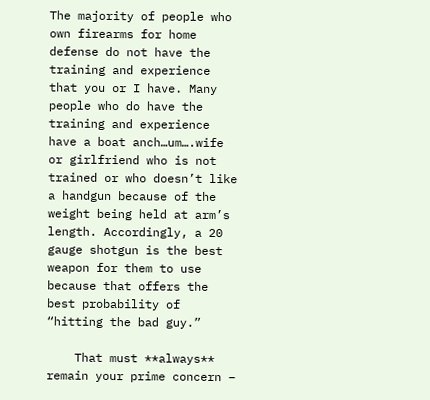The majority of people who own firearms for home defense do not have the training and experience that you or I have. Many people who do have the training and experience have a boat anch…um….wife or girlfriend who is not trained or who doesn’t like a handgun because of the weight being held at arm’s length. Accordingly, a 20 gauge shotgun is the best weapon for them to use because that offers the best probability of “hitting the bad guy.”

    That must **always** remain your prime concern –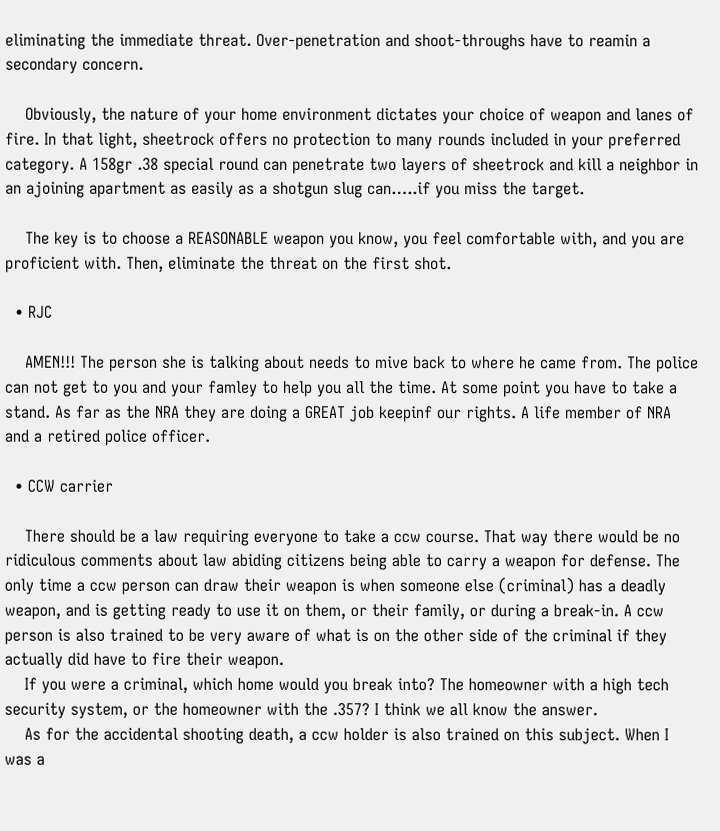eliminating the immediate threat. Over-penetration and shoot-throughs have to reamin a secondary concern.

    Obviously, the nature of your home environment dictates your choice of weapon and lanes of fire. In that light, sheetrock offers no protection to many rounds included in your preferred category. A 158gr .38 special round can penetrate two layers of sheetrock and kill a neighbor in an ajoining apartment as easily as a shotgun slug can…..if you miss the target.

    The key is to choose a REASONABLE weapon you know, you feel comfortable with, and you are proficient with. Then, eliminate the threat on the first shot.

  • RJC

    AMEN!!! The person she is talking about needs to mive back to where he came from. The police can not get to you and your famley to help you all the time. At some point you have to take a stand. As far as the NRA they are doing a GREAT job keepinf our rights. A life member of NRA and a retired police officer.

  • CCW carrier

    There should be a law requiring everyone to take a ccw course. That way there would be no ridiculous comments about law abiding citizens being able to carry a weapon for defense. The only time a ccw person can draw their weapon is when someone else (criminal) has a deadly weapon, and is getting ready to use it on them, or their family, or during a break-in. A ccw person is also trained to be very aware of what is on the other side of the criminal if they actually did have to fire their weapon.
    If you were a criminal, which home would you break into? The homeowner with a high tech security system, or the homeowner with the .357? I think we all know the answer.
    As for the accidental shooting death, a ccw holder is also trained on this subject. When I was a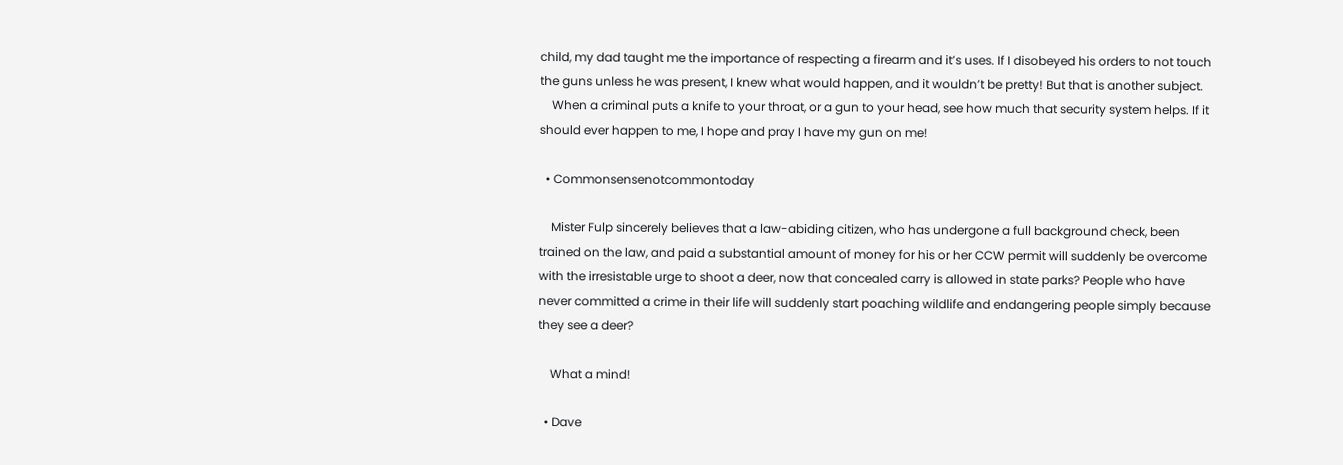child, my dad taught me the importance of respecting a firearm and it’s uses. If I disobeyed his orders to not touch the guns unless he was present, I knew what would happen, and it wouldn’t be pretty! But that is another subject.
    When a criminal puts a knife to your throat, or a gun to your head, see how much that security system helps. If it should ever happen to me, I hope and pray I have my gun on me!

  • Commonsensenotcommontoday

    Mister Fulp sincerely believes that a law-abiding citizen, who has undergone a full background check, been trained on the law, and paid a substantial amount of money for his or her CCW permit will suddenly be overcome with the irresistable urge to shoot a deer, now that concealed carry is allowed in state parks? People who have never committed a crime in their life will suddenly start poaching wildlife and endangering people simply because they see a deer?

    What a mind!

  • Dave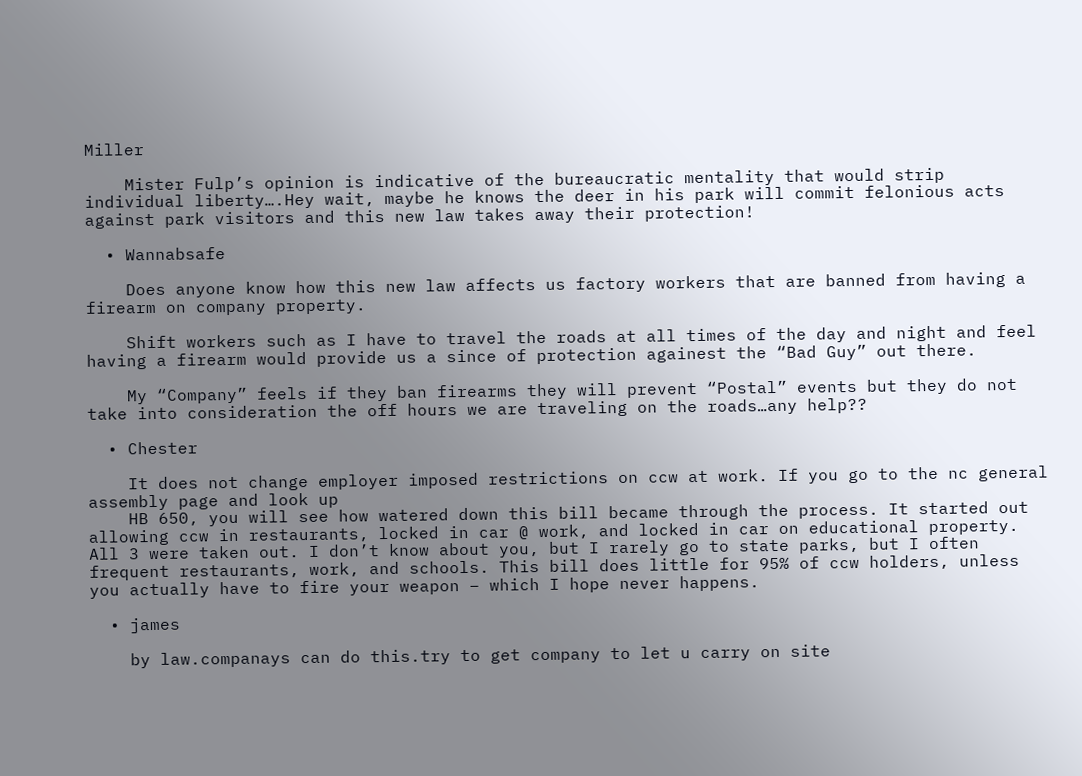Miller

    Mister Fulp’s opinion is indicative of the bureaucratic mentality that would strip individual liberty….Hey wait, maybe he knows the deer in his park will commit felonious acts against park visitors and this new law takes away their protection!

  • Wannabsafe

    Does anyone know how this new law affects us factory workers that are banned from having a firearm on company property.

    Shift workers such as I have to travel the roads at all times of the day and night and feel having a firearm would provide us a since of protection againest the “Bad Guy” out there.

    My “Company” feels if they ban firearms they will prevent “Postal” events but they do not take into consideration the off hours we are traveling on the roads…any help??

  • Chester

    It does not change employer imposed restrictions on ccw at work. If you go to the nc general assembly page and look up
    HB 650, you will see how watered down this bill became through the process. It started out allowing ccw in restaurants, locked in car @ work, and locked in car on educational property. All 3 were taken out. I don’t know about you, but I rarely go to state parks, but I often frequent restaurants, work, and schools. This bill does little for 95% of ccw holders, unless you actually have to fire your weapon – which I hope never happens.

  • james

    by law.companays can do this.try to get company to let u carry on site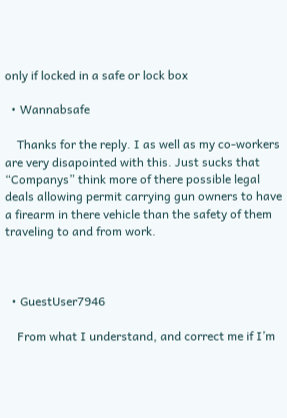only if locked in a safe or lock box

  • Wannabsafe

    Thanks for the reply. I as well as my co-workers are very disapointed with this. Just sucks that “Companys” think more of there possible legal deals allowing permit carrying gun owners to have a firearm in there vehicle than the safety of them traveling to and from work.



  • GuestUser7946

    From what I understand, and correct me if I’m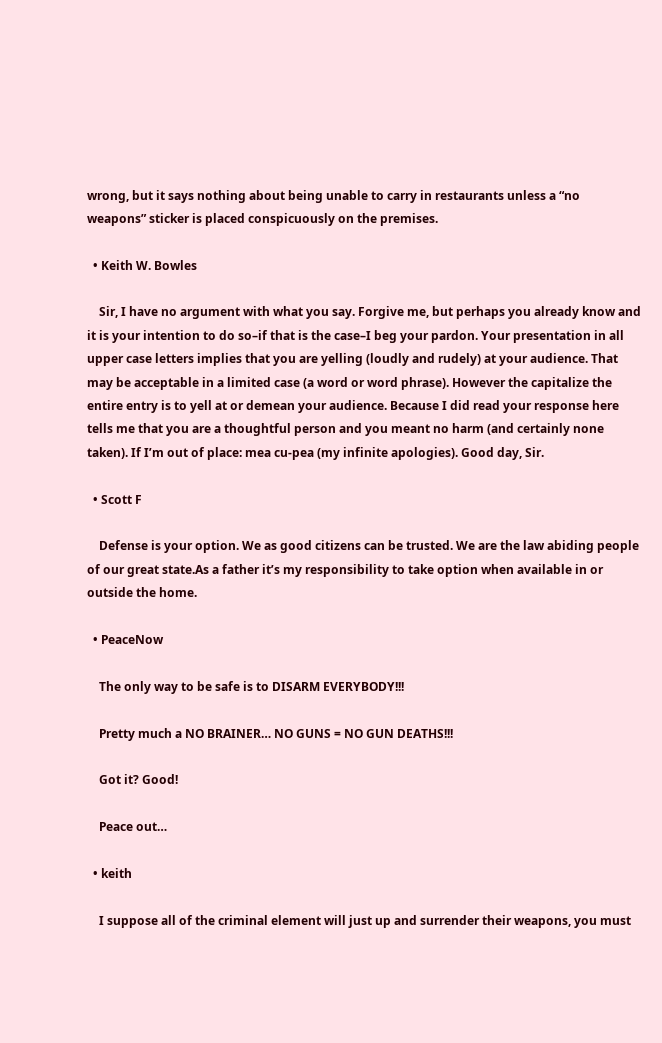wrong, but it says nothing about being unable to carry in restaurants unless a “no weapons” sticker is placed conspicuously on the premises.

  • Keith W. Bowles

    Sir, I have no argument with what you say. Forgive me, but perhaps you already know and it is your intention to do so–if that is the case–I beg your pardon. Your presentation in all upper case letters implies that you are yelling (loudly and rudely) at your audience. That may be acceptable in a limited case (a word or word phrase). However the capitalize the entire entry is to yell at or demean your audience. Because I did read your response here tells me that you are a thoughtful person and you meant no harm (and certainly none taken). If I’m out of place: mea cu-pea (my infinite apologies). Good day, Sir.

  • Scott F

    Defense is your option. We as good citizens can be trusted. We are the law abiding people of our great state.As a father it’s my responsibility to take option when available in or outside the home.

  • PeaceNow

    The only way to be safe is to DISARM EVERYBODY!!!

    Pretty much a NO BRAINER… NO GUNS = NO GUN DEATHS!!!

    Got it? Good!

    Peace out…

  • keith

    I suppose all of the criminal element will just up and surrender their weapons, you must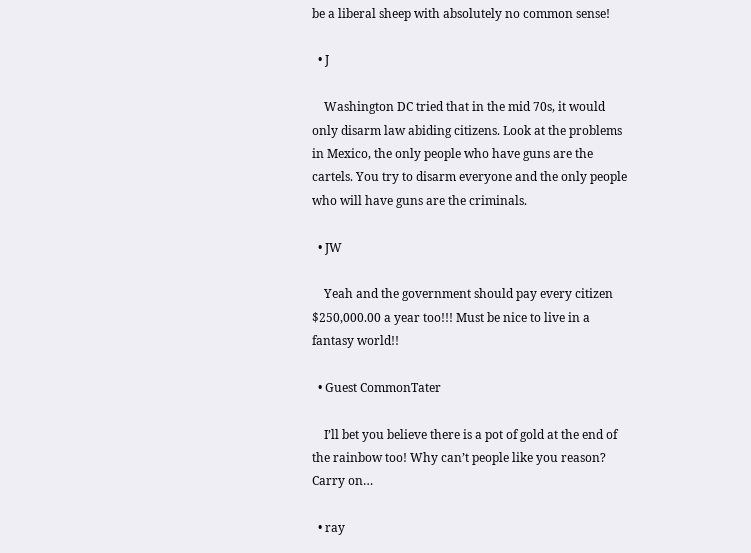be a liberal sheep with absolutely no common sense!

  • J

    Washington DC tried that in the mid 70s, it would only disarm law abiding citizens. Look at the problems in Mexico, the only people who have guns are the cartels. You try to disarm everyone and the only people who will have guns are the criminals.

  • JW

    Yeah and the government should pay every citizen $250,000.00 a year too!!! Must be nice to live in a fantasy world!!

  • Guest CommonTater

    I’ll bet you believe there is a pot of gold at the end of the rainbow too! Why can’t people like you reason? Carry on…

  • ray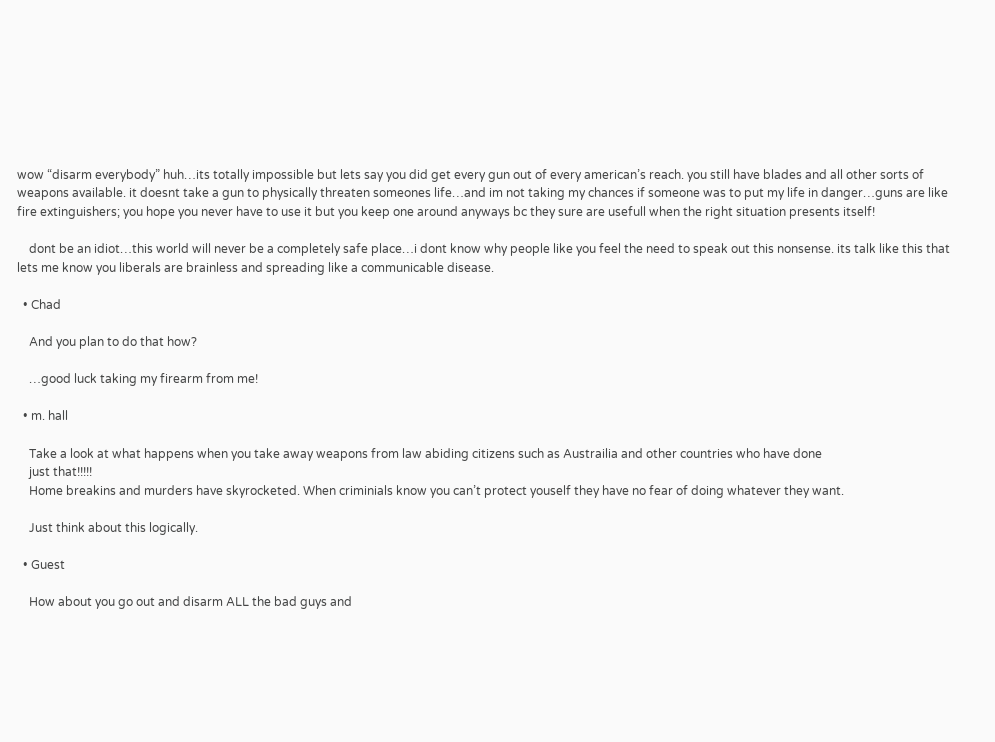wow “disarm everybody” huh…its totally impossible but lets say you did get every gun out of every american’s reach. you still have blades and all other sorts of weapons available. it doesnt take a gun to physically threaten someones life…and im not taking my chances if someone was to put my life in danger…guns are like fire extinguishers; you hope you never have to use it but you keep one around anyways bc they sure are usefull when the right situation presents itself!

    dont be an idiot…this world will never be a completely safe place…i dont know why people like you feel the need to speak out this nonsense. its talk like this that lets me know you liberals are brainless and spreading like a communicable disease.

  • Chad

    And you plan to do that how?

    …good luck taking my firearm from me!

  • m. hall

    Take a look at what happens when you take away weapons from law abiding citizens such as Austrailia and other countries who have done
    just that!!!!!
    Home breakins and murders have skyrocketed. When criminials know you can’t protect youself they have no fear of doing whatever they want.

    Just think about this logically.

  • Guest

    How about you go out and disarm ALL the bad guys and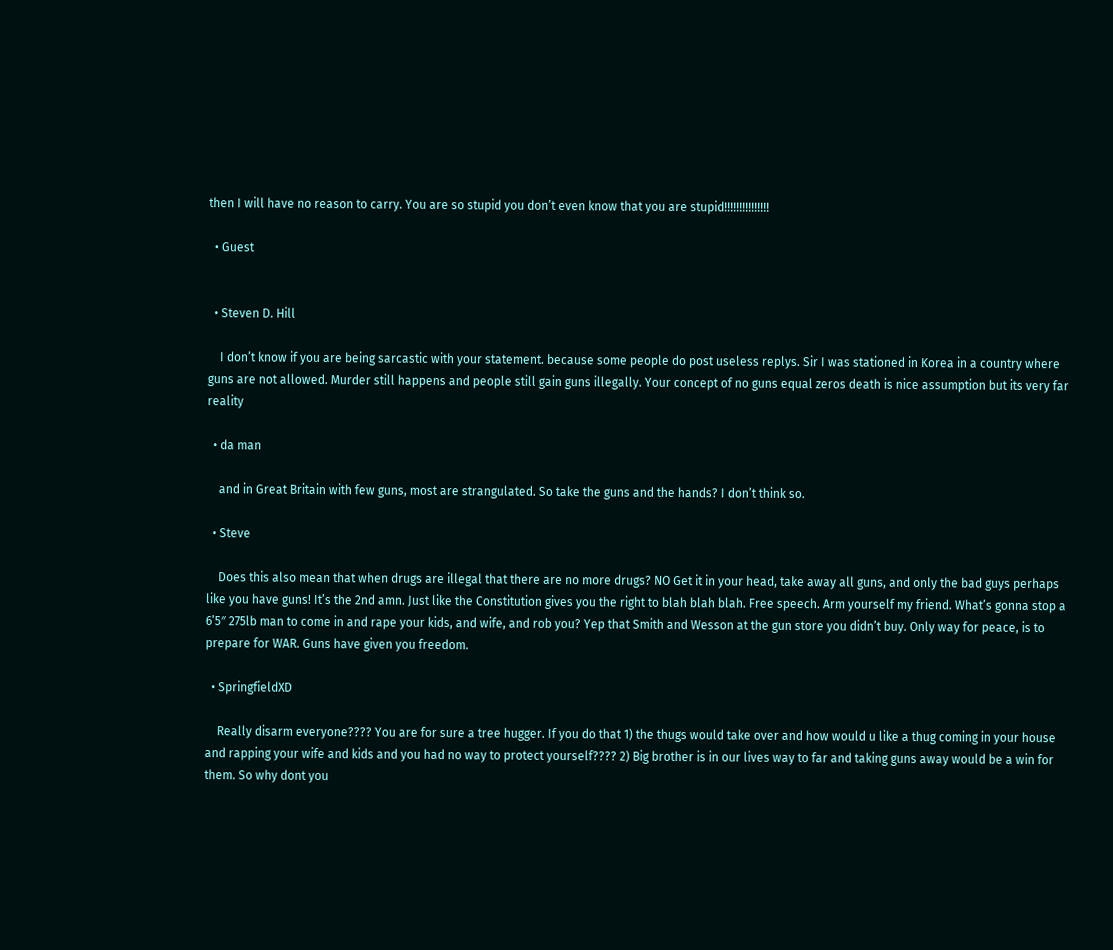then I will have no reason to carry. You are so stupid you don’t even know that you are stupid!!!!!!!!!!!!!!!

  • Guest


  • Steven D. Hill

    I don’t know if you are being sarcastic with your statement. because some people do post useless replys. Sir I was stationed in Korea in a country where guns are not allowed. Murder still happens and people still gain guns illegally. Your concept of no guns equal zeros death is nice assumption but its very far reality

  • da man

    and in Great Britain with few guns, most are strangulated. So take the guns and the hands? I don’t think so.

  • Steve

    Does this also mean that when drugs are illegal that there are no more drugs? NO Get it in your head, take away all guns, and only the bad guys perhaps like you have guns! It’s the 2nd amn. Just like the Constitution gives you the right to blah blah blah. Free speech. Arm yourself my friend. What’s gonna stop a 6’5″ 275lb man to come in and rape your kids, and wife, and rob you? Yep that Smith and Wesson at the gun store you didn’t buy. Only way for peace, is to prepare for WAR. Guns have given you freedom.

  • SpringfieldXD

    Really disarm everyone???? You are for sure a tree hugger. If you do that 1) the thugs would take over and how would u like a thug coming in your house and rapping your wife and kids and you had no way to protect yourself???? 2) Big brother is in our lives way to far and taking guns away would be a win for them. So why dont you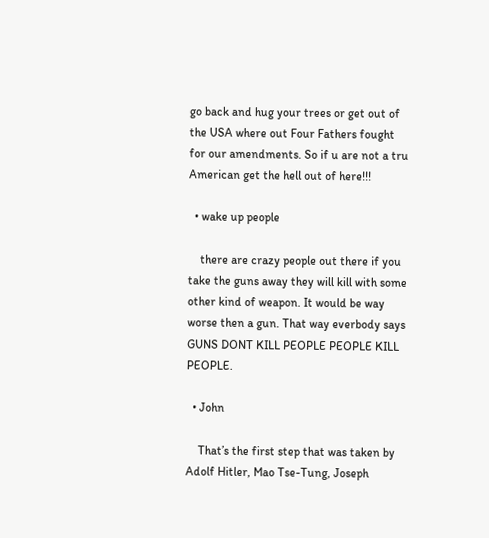go back and hug your trees or get out of the USA where out Four Fathers fought for our amendments. So if u are not a tru American get the hell out of here!!!

  • wake up people

    there are crazy people out there if you take the guns away they will kill with some other kind of weapon. It would be way worse then a gun. That way everbody says GUNS DONT KILL PEOPLE PEOPLE KILL PEOPLE.

  • John

    That’s the first step that was taken by Adolf Hitler, Mao Tse-Tung, Joseph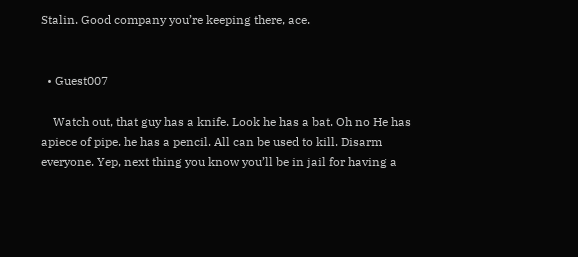Stalin. Good company you’re keeping there, ace.


  • Guest007

    Watch out, that guy has a knife. Look he has a bat. Oh no He has apiece of pipe. he has a pencil. All can be used to kill. Disarm everyone. Yep, next thing you know you’ll be in jail for having a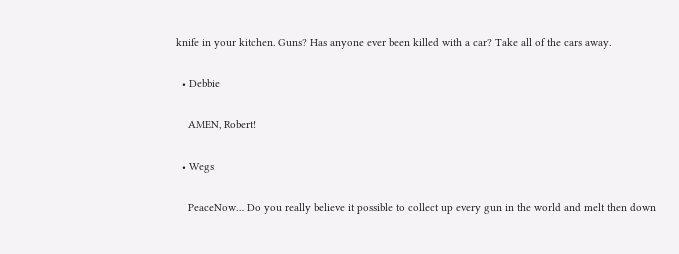knife in your kitchen. Guns? Has anyone ever been killed with a car? Take all of the cars away.

  • Debbie

    AMEN, Robert!

  • Wegs

    PeaceNow… Do you really believe it possible to collect up every gun in the world and melt then down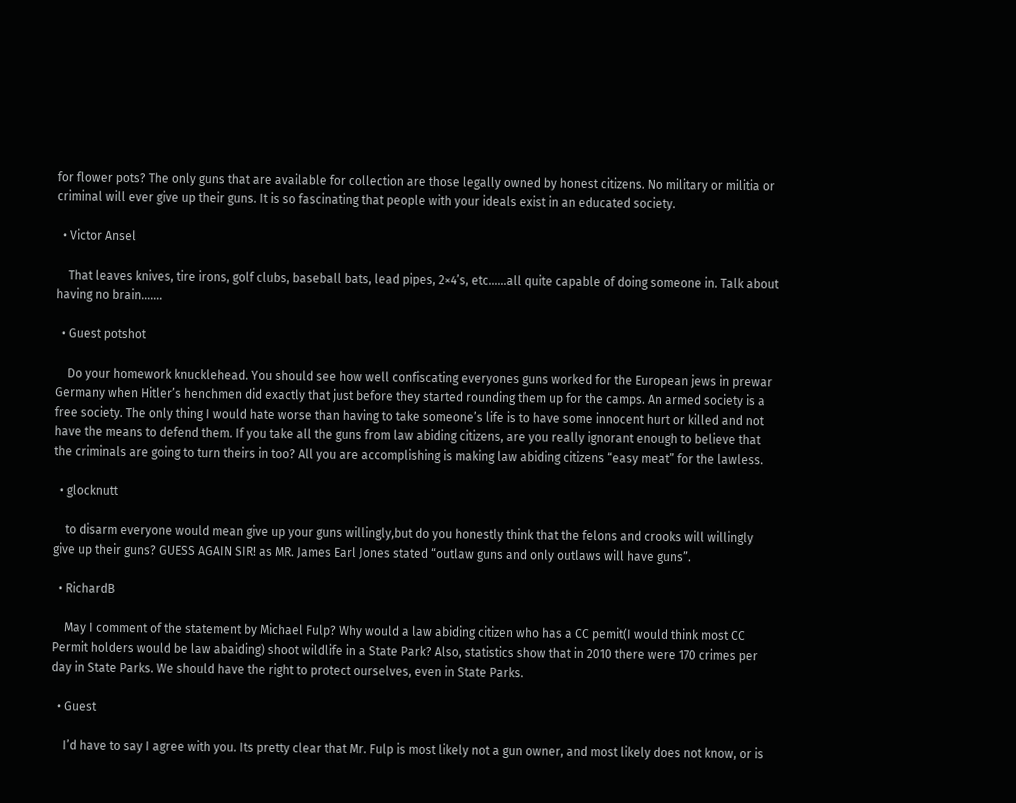for flower pots? The only guns that are available for collection are those legally owned by honest citizens. No military or militia or criminal will ever give up their guns. It is so fascinating that people with your ideals exist in an educated society.

  • Victor Ansel

    That leaves knives, tire irons, golf clubs, baseball bats, lead pipes, 2×4’s, etc……all quite capable of doing someone in. Talk about having no brain…….

  • Guest potshot

    Do your homework knucklehead. You should see how well confiscating everyones guns worked for the European jews in prewar Germany when Hitler’s henchmen did exactly that just before they started rounding them up for the camps. An armed society is a free society. The only thing I would hate worse than having to take someone’s life is to have some innocent hurt or killed and not have the means to defend them. If you take all the guns from law abiding citizens, are you really ignorant enough to believe that the criminals are going to turn theirs in too? All you are accomplishing is making law abiding citizens “easy meat” for the lawless.

  • glocknutt

    to disarm everyone would mean give up your guns willingly,but do you honestly think that the felons and crooks will willingly give up their guns? GUESS AGAIN SIR! as MR. James Earl Jones stated “outlaw guns and only outlaws will have guns”.

  • RichardB

    May I comment of the statement by Michael Fulp? Why would a law abiding citizen who has a CC pemit(I would think most CC Permit holders would be law abaiding) shoot wildlife in a State Park? Also, statistics show that in 2010 there were 170 crimes per day in State Parks. We should have the right to protect ourselves, even in State Parks.

  • Guest

    I’d have to say I agree with you. Its pretty clear that Mr. Fulp is most likely not a gun owner, and most likely does not know, or is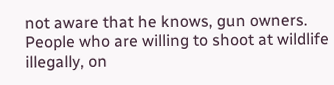not aware that he knows, gun owners. People who are willing to shoot at wildlife illegally, on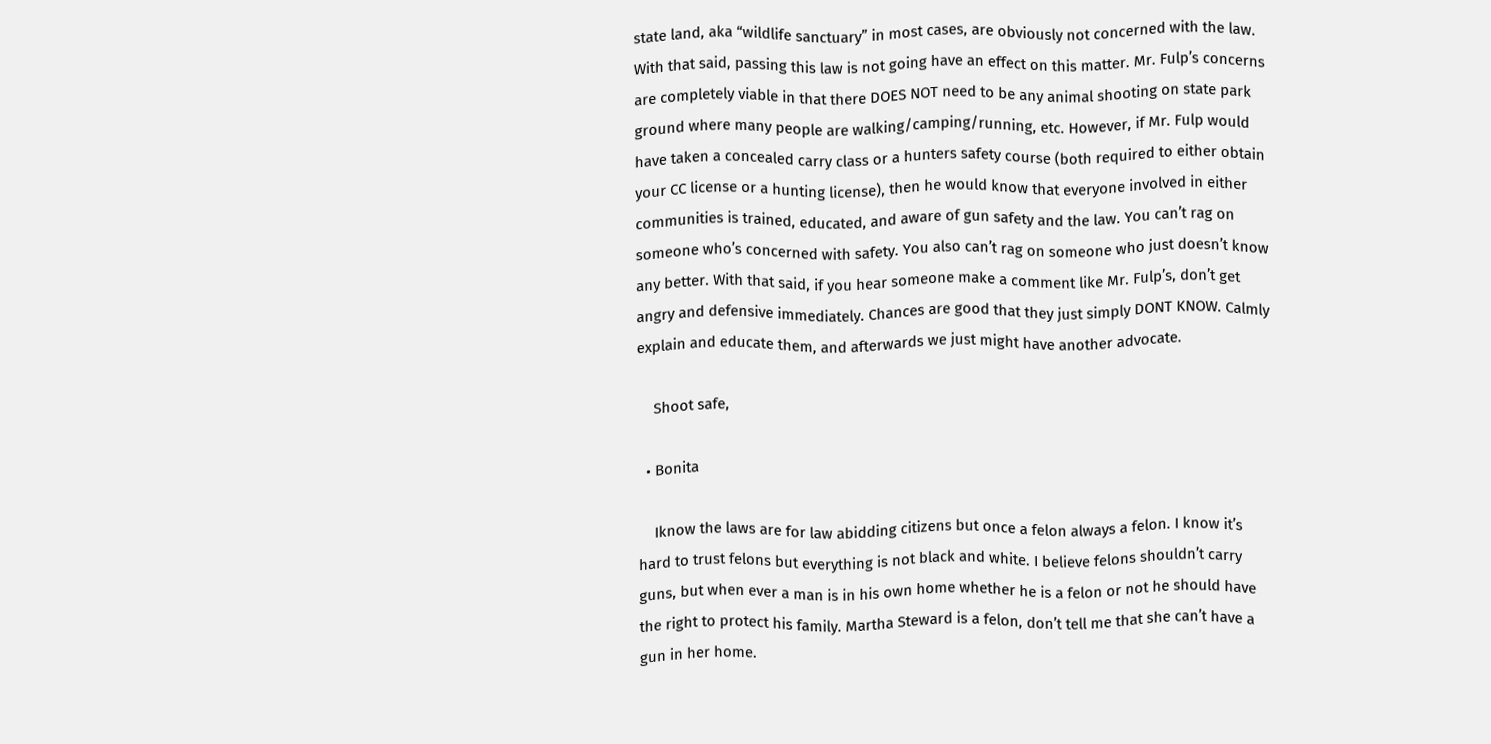state land, aka “wildlife sanctuary” in most cases, are obviously not concerned with the law. With that said, passing this law is not going have an effect on this matter. Mr. Fulp’s concerns are completely viable in that there DOES NOT need to be any animal shooting on state park ground where many people are walking/camping/running, etc. However, if Mr. Fulp would have taken a concealed carry class or a hunters safety course (both required to either obtain your CC license or a hunting license), then he would know that everyone involved in either communities is trained, educated, and aware of gun safety and the law. You can’t rag on someone who’s concerned with safety. You also can’t rag on someone who just doesn’t know any better. With that said, if you hear someone make a comment like Mr. Fulp’s, don’t get angry and defensive immediately. Chances are good that they just simply DONT KNOW. Calmly explain and educate them, and afterwards we just might have another advocate.

    Shoot safe,

  • Bonita

    Iknow the laws are for law abidding citizens but once a felon always a felon. I know it’s hard to trust felons but everything is not black and white. I believe felons shouldn’t carry guns, but when ever a man is in his own home whether he is a felon or not he should have the right to protect his family. Martha Steward is a felon, don’t tell me that she can’t have a gun in her home.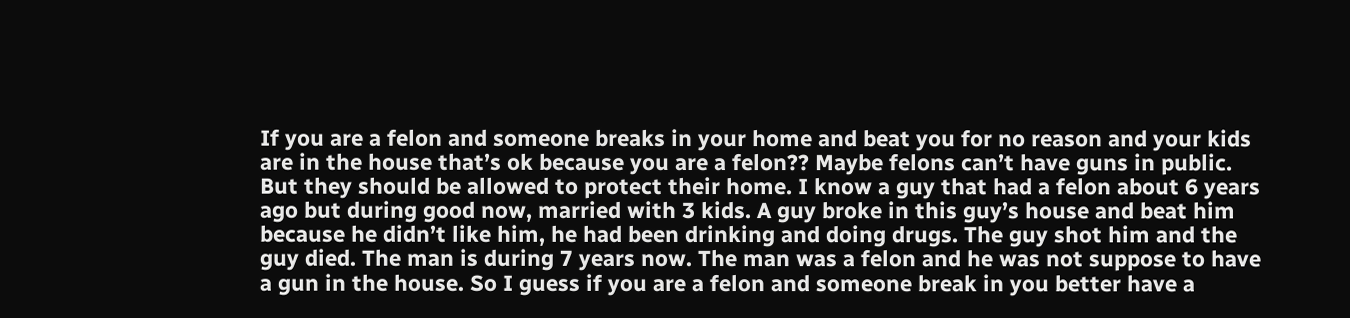If you are a felon and someone breaks in your home and beat you for no reason and your kids are in the house that’s ok because you are a felon?? Maybe felons can’t have guns in public. But they should be allowed to protect their home. I know a guy that had a felon about 6 years ago but during good now, married with 3 kids. A guy broke in this guy’s house and beat him because he didn’t like him, he had been drinking and doing drugs. The guy shot him and the guy died. The man is during 7 years now. The man was a felon and he was not suppose to have a gun in the house. So I guess if you are a felon and someone break in you better have a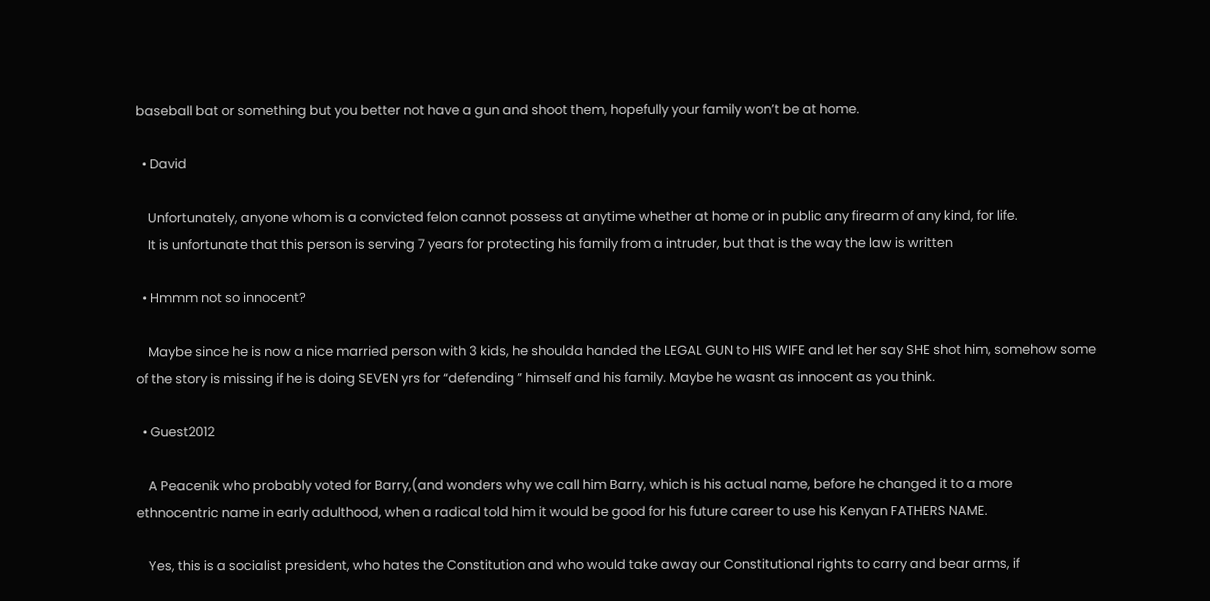baseball bat or something but you better not have a gun and shoot them, hopefully your family won’t be at home.

  • David

    Unfortunately, anyone whom is a convicted felon cannot possess at anytime whether at home or in public any firearm of any kind, for life.
    It is unfortunate that this person is serving 7 years for protecting his family from a intruder, but that is the way the law is written

  • Hmmm not so innocent?

    Maybe since he is now a nice married person with 3 kids, he shoulda handed the LEGAL GUN to HIS WIFE and let her say SHE shot him, somehow some of the story is missing if he is doing SEVEN yrs for “defending ” himself and his family. Maybe he wasnt as innocent as you think.

  • Guest2012

    A Peacenik who probably voted for Barry,(and wonders why we call him Barry, which is his actual name, before he changed it to a more ethnocentric name in early adulthood, when a radical told him it would be good for his future career to use his Kenyan FATHERS NAME.

    Yes, this is a socialist president, who hates the Constitution and who would take away our Constitutional rights to carry and bear arms, if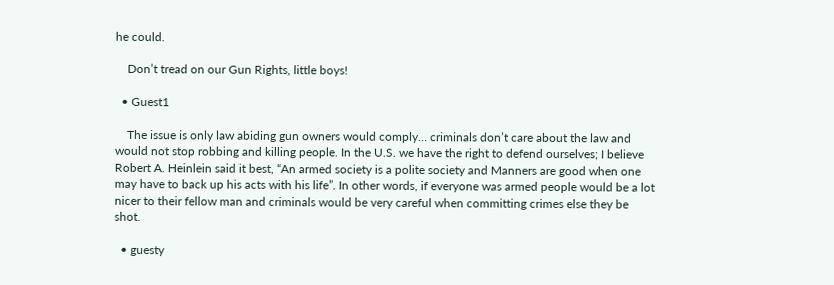he could.

    Don’t tread on our Gun Rights, little boys!

  • Guest1

    The issue is only law abiding gun owners would comply… criminals don’t care about the law and would not stop robbing and killing people. In the U.S. we have the right to defend ourselves; I believe Robert A. Heinlein said it best, “An armed society is a polite society and Manners are good when one may have to back up his acts with his life”. In other words, if everyone was armed people would be a lot nicer to their fellow man and criminals would be very careful when committing crimes else they be shot.

  • guesty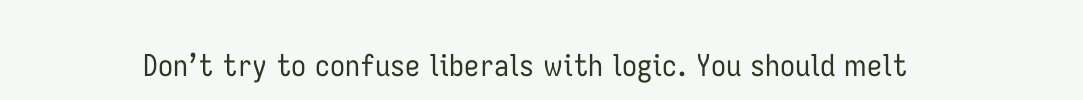Don’t try to confuse liberals with logic. You should melt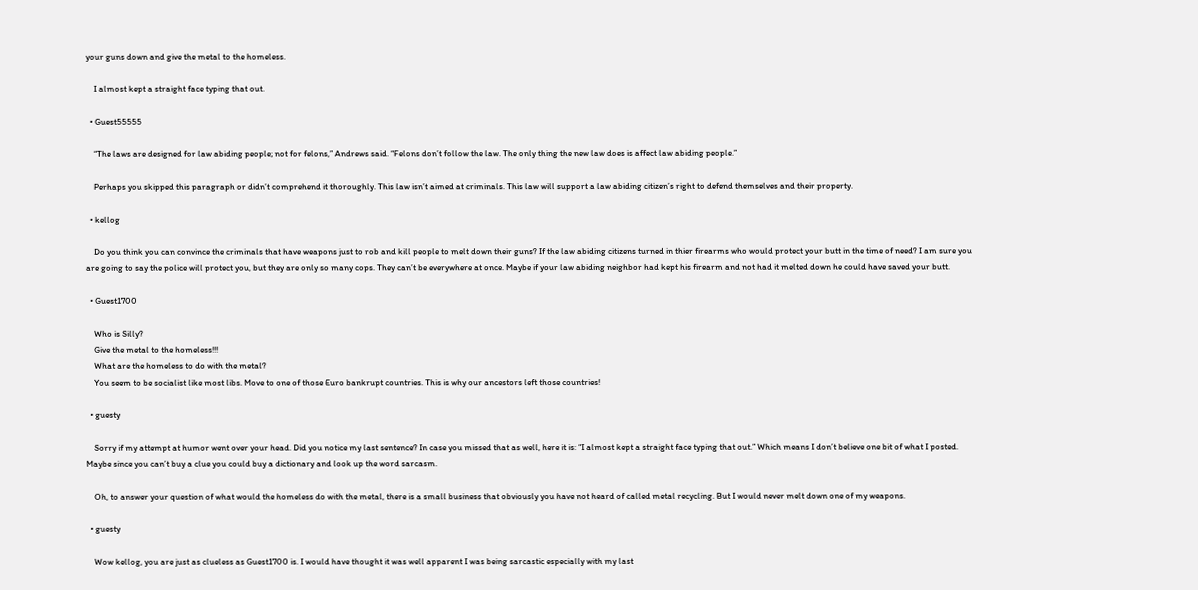your guns down and give the metal to the homeless.

    I almost kept a straight face typing that out.

  • Guest55555

    “The laws are designed for law abiding people; not for felons,” Andrews said. “Felons don’t follow the law. The only thing the new law does is affect law abiding people.”

    Perhaps you skipped this paragraph or didn’t comprehend it thoroughly. This law isn’t aimed at criminals. This law will support a law abiding citizen’s right to defend themselves and their property.

  • kellog

    Do you think you can convince the criminals that have weapons just to rob and kill people to melt down their guns? If the law abiding citizens turned in thier firearms who would protect your butt in the time of need? I am sure you are going to say the police will protect you, but they are only so many cops. They can’t be everywhere at once. Maybe if your law abiding neighbor had kept his firearm and not had it melted down he could have saved your butt.

  • Guest1700

    Who is Silly?
    Give the metal to the homeless!!!
    What are the homeless to do with the metal?
    You seem to be socialist like most libs. Move to one of those Euro bankrupt countries. This is why our ancestors left those countries!

  • guesty

    Sorry if my attempt at humor went over your head. Did you notice my last sentence? In case you missed that as well, here it is: “I almost kept a straight face typing that out.” Which means I don’t believe one bit of what I posted. Maybe since you can’t buy a clue you could buy a dictionary and look up the word sarcasm.

    Oh, to answer your question of what would the homeless do with the metal, there is a small business that obviously you have not heard of called metal recycling. But I would never melt down one of my weapons.

  • guesty

    Wow kellog, you are just as clueless as Guest1700 is. I would have thought it was well apparent I was being sarcastic especially with my last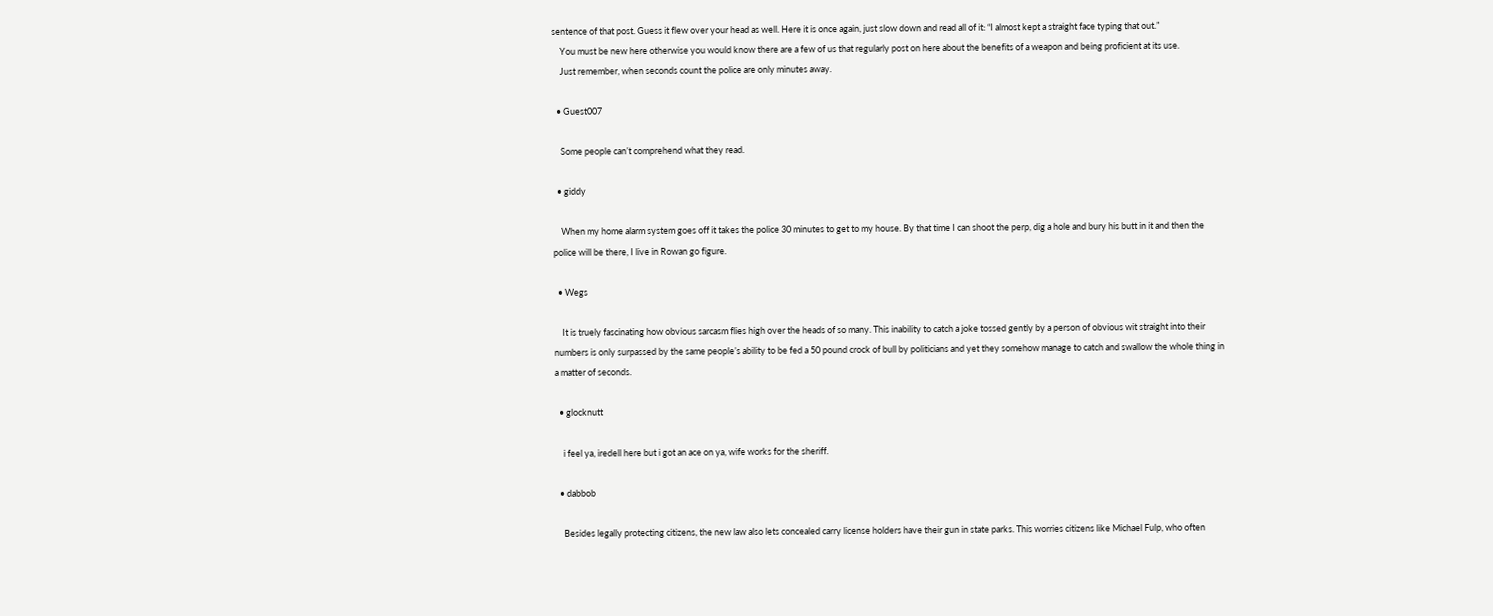sentence of that post. Guess it flew over your head as well. Here it is once again, just slow down and read all of it: “I almost kept a straight face typing that out.”
    You must be new here otherwise you would know there are a few of us that regularly post on here about the benefits of a weapon and being proficient at its use.
    Just remember, when seconds count the police are only minutes away.

  • Guest007

    Some people can’t comprehend what they read.

  • giddy

    When my home alarm system goes off it takes the police 30 minutes to get to my house. By that time I can shoot the perp, dig a hole and bury his butt in it and then the police will be there, I live in Rowan go figure.

  • Wegs

    It is truely fascinating how obvious sarcasm flies high over the heads of so many. This inability to catch a joke tossed gently by a person of obvious wit straight into their numbers is only surpassed by the same people’s ability to be fed a 50 pound crock of bull by politicians and yet they somehow manage to catch and swallow the whole thing in a matter of seconds.

  • glocknutt

    i feel ya, iredell here but i got an ace on ya, wife works for the sheriff.

  • dabbob

    Besides legally protecting citizens, the new law also lets concealed carry license holders have their gun in state parks. This worries citizens like Michael Fulp, who often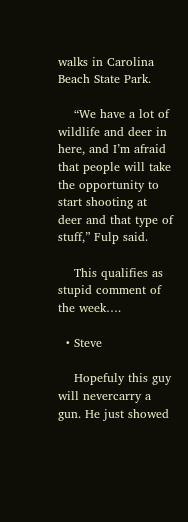walks in Carolina Beach State Park.

    “We have a lot of wildlife and deer in here, and I’m afraid that people will take the opportunity to start shooting at deer and that type of stuff,” Fulp said.

    This qualifies as stupid comment of the week….

  • Steve

    Hopefuly this guy will nevercarry a gun. He just showed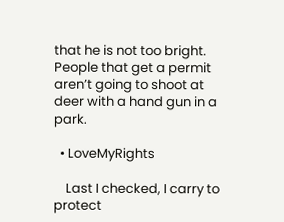that he is not too bright. People that get a permit aren’t going to shoot at deer with a hand gun in a park.

  • LoveMyRights

    Last I checked, I carry to protect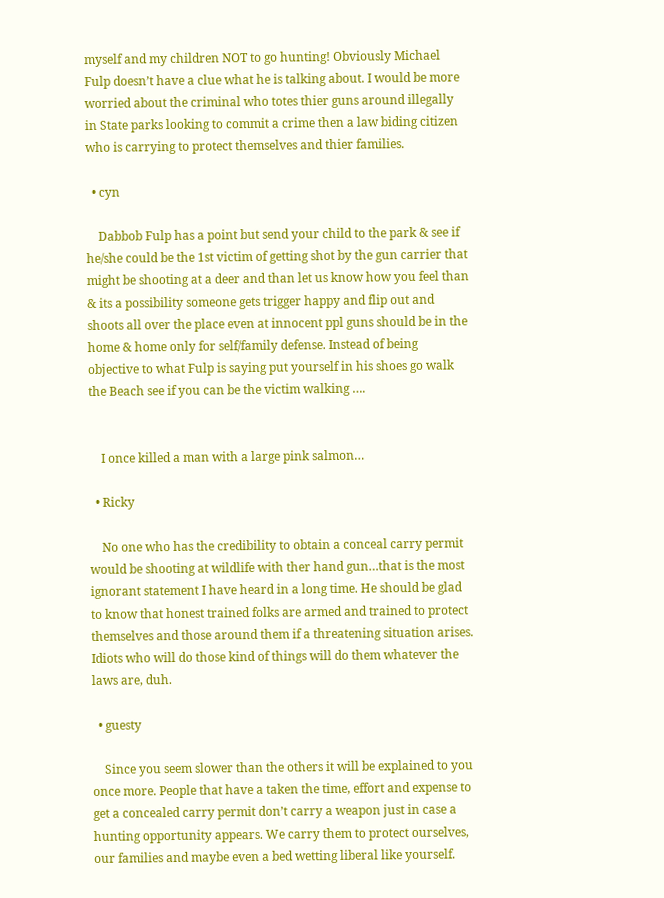myself and my children NOT to go hunting! Obviously Michael Fulp doesn’t have a clue what he is talking about. I would be more worried about the criminal who totes thier guns around illegally in State parks looking to commit a crime then a law biding citizen who is carrying to protect themselves and thier families.

  • cyn

    Dabbob Fulp has a point but send your child to the park & see if he/she could be the 1st victim of getting shot by the gun carrier that might be shooting at a deer and than let us know how you feel than & its a possibility someone gets trigger happy and flip out and shoots all over the place even at innocent ppl guns should be in the home & home only for self/family defense. Instead of being objective to what Fulp is saying put yourself in his shoes go walk the Beach see if you can be the victim walking ….


    I once killed a man with a large pink salmon…

  • Ricky

    No one who has the credibility to obtain a conceal carry permit would be shooting at wildlife with ther hand gun…that is the most ignorant statement I have heard in a long time. He should be glad to know that honest trained folks are armed and trained to protect themselves and those around them if a threatening situation arises. Idiots who will do those kind of things will do them whatever the laws are, duh.

  • guesty

    Since you seem slower than the others it will be explained to you once more. People that have a taken the time, effort and expense to get a concealed carry permit don’t carry a weapon just in case a hunting opportunity appears. We carry them to protect ourselves, our families and maybe even a bed wetting liberal like yourself.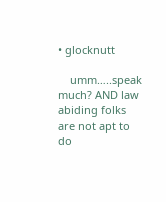• glocknutt

    umm…..speak much? AND law abiding folks are not apt to do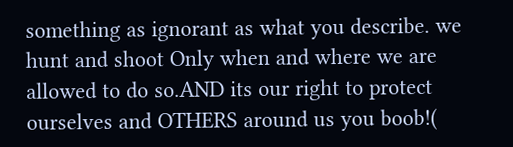something as ignorant as what you describe. we hunt and shoot Only when and where we are allowed to do so.AND its our right to protect ourselves and OTHERS around us you boob!(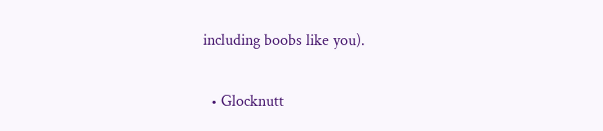including boobs like you).

  • Glocknutt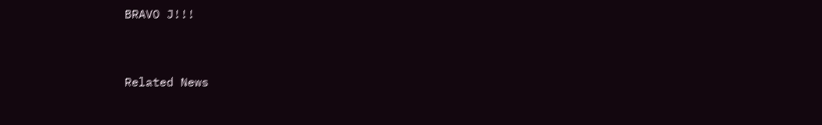BRAVO J!!!


Related News